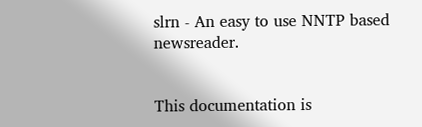slrn - An easy to use NNTP based newsreader.


This documentation is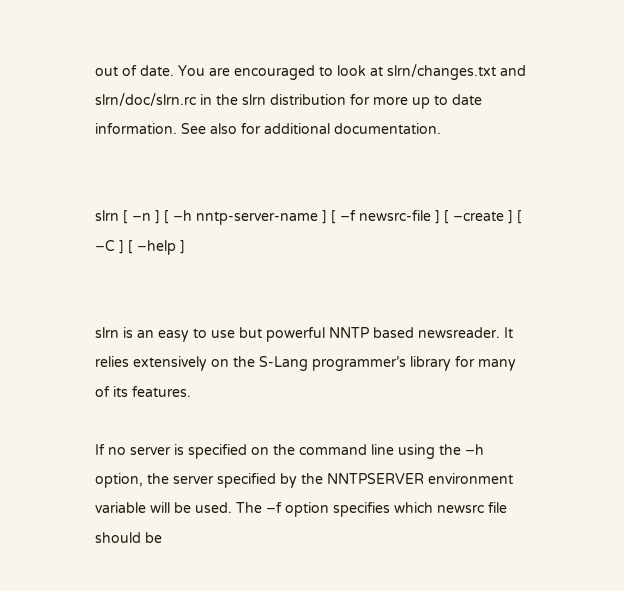out of date. You are encouraged to look at slrn/changes.txt and slrn/doc/slrn.rc in the slrn distribution for more up to date information. See also for additional documentation.


slrn [ −n ] [ −h nntp-server-name ] [ −f newsrc-file ] [ −create ] [ −C ] [ −help ]


slrn is an easy to use but powerful NNTP based newsreader. It relies extensively on the S-Lang programmer’s library for many of its features.

If no server is specified on the command line using the −h option, the server specified by the NNTPSERVER environment variable will be used. The −f option specifies which newsrc file should be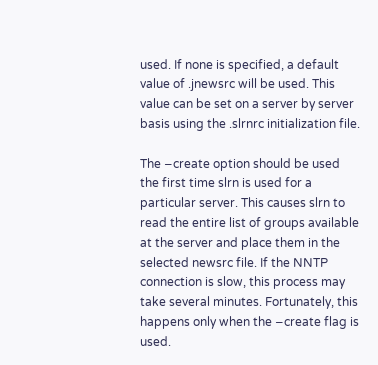used. If none is specified, a default value of .jnewsrc will be used. This value can be set on a server by server basis using the .slrnrc initialization file.

The −create option should be used the first time slrn is used for a particular server. This causes slrn to read the entire list of groups available at the server and place them in the selected newsrc file. If the NNTP connection is slow, this process may take several minutes. Fortunately, this happens only when the −create flag is used.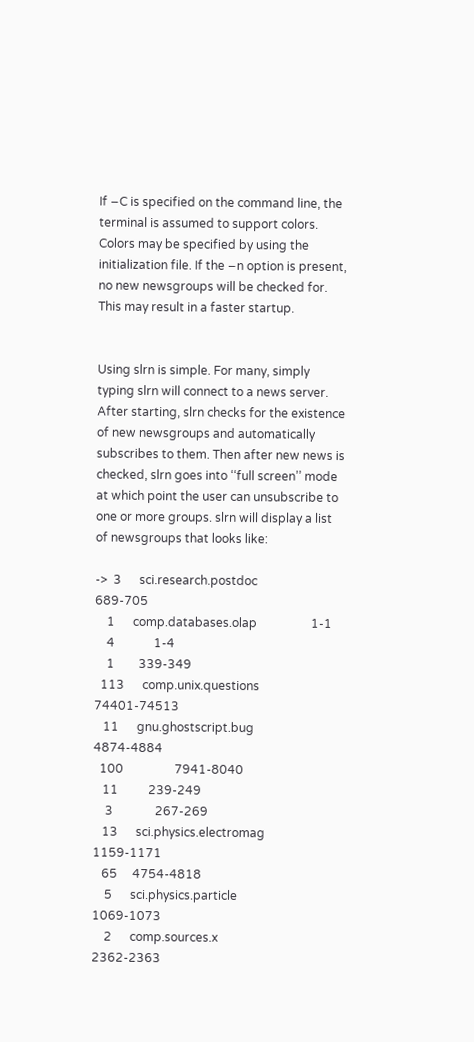If −C is specified on the command line, the terminal is assumed to support colors. Colors may be specified by using the initialization file. If the −n option is present, no new newsgroups will be checked for. This may result in a faster startup.


Using slrn is simple. For many, simply typing slrn will connect to a news server. After starting, slrn checks for the existence of new newsgroups and automatically subscribes to them. Then after new news is checked, slrn goes into ‘‘full screen’’ mode at which point the user can unsubscribe to one or more groups. slrn will display a list of newsgroups that looks like:

->  3      sci.research.postdoc                 689-705
    1      comp.databases.olap                  1-1
    4             1-4
    1        339-349
  113      comp.unix.questions                  74401-74513
   11      gnu.ghostscript.bug                  4874-4884
  100                 7941-8040
   11          239-249
    3              267-269
   13      sci.physics.electromag               1159-1171
   65     4754-4818
    5      sci.physics.particle                 1069-1073
    2      comp.sources.x                       2362-2363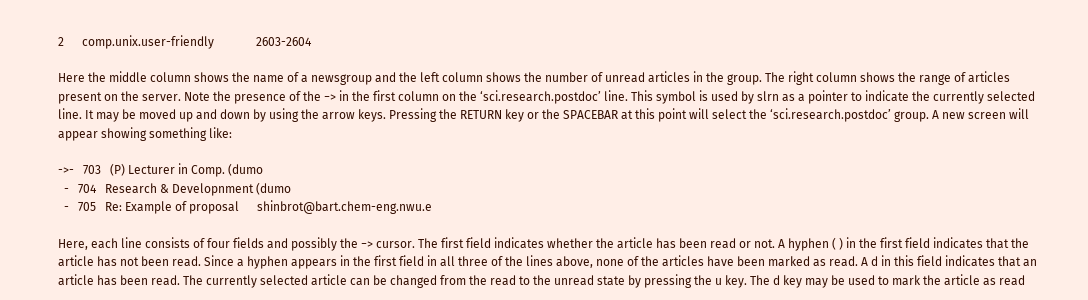2      comp.unix.user-friendly              2603-2604

Here the middle column shows the name of a newsgroup and the left column shows the number of unread articles in the group. The right column shows the range of articles present on the server. Note the presence of the −> in the first column on the ‘sci.research.postdoc’ line. This symbol is used by slrn as a pointer to indicate the currently selected line. It may be moved up and down by using the arrow keys. Pressing the RETURN key or the SPACEBAR at this point will select the ‘sci.research.postdoc’ group. A new screen will appear showing something like:

->-   703   (P) Lecturer in Comp. (dumo
  -   704   Research & Developnment (dumo
  -   705   Re: Example of proposal      shinbrot@bart.chem-eng.nwu.e

Here, each line consists of four fields and possibly the −> cursor. The first field indicates whether the article has been read or not. A hyphen ( ) in the first field indicates that the article has not been read. Since a hyphen appears in the first field in all three of the lines above, none of the articles have been marked as read. A d in this field indicates that an article has been read. The currently selected article can be changed from the read to the unread state by pressing the u key. The d key may be used to mark the article as read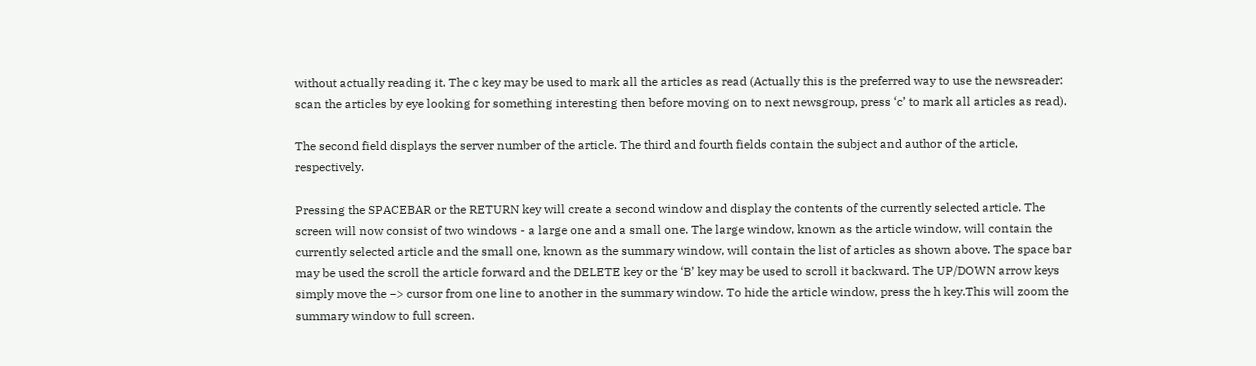without actually reading it. The c key may be used to mark all the articles as read (Actually this is the preferred way to use the newsreader: scan the articles by eye looking for something interesting then before moving on to next newsgroup, press ‘c’ to mark all articles as read).

The second field displays the server number of the article. The third and fourth fields contain the subject and author of the article, respectively.

Pressing the SPACEBAR or the RETURN key will create a second window and display the contents of the currently selected article. The screen will now consist of two windows - a large one and a small one. The large window, known as the article window, will contain the currently selected article and the small one, known as the summary window, will contain the list of articles as shown above. The space bar may be used the scroll the article forward and the DELETE key or the ‘B’ key may be used to scroll it backward. The UP/DOWN arrow keys simply move the −> cursor from one line to another in the summary window. To hide the article window, press the h key.This will zoom the summary window to full screen.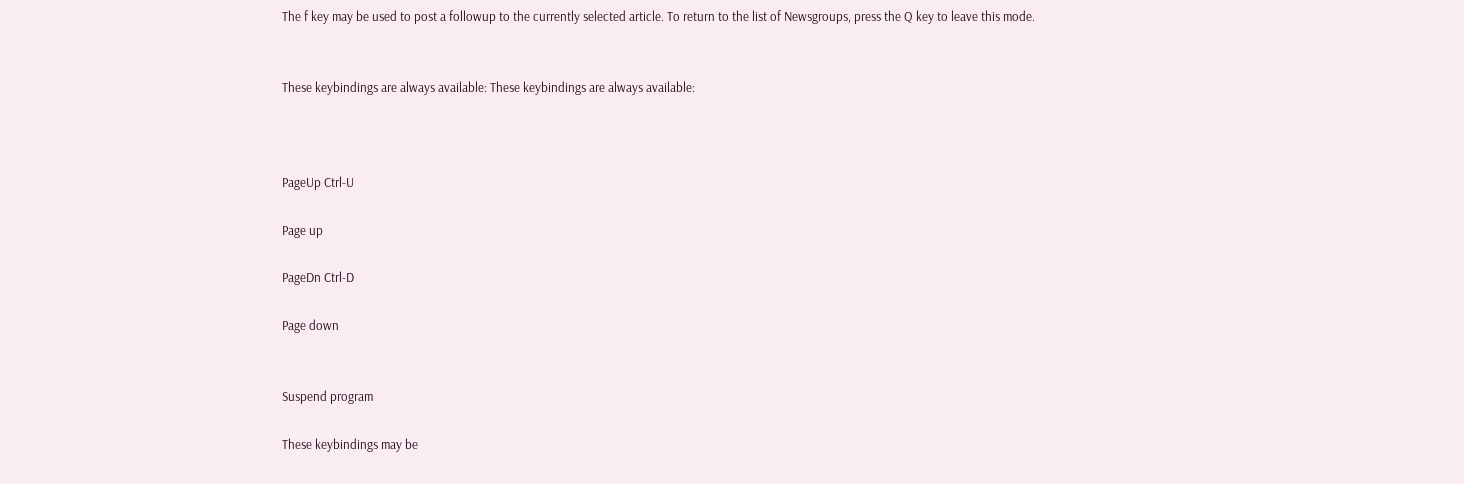The f key may be used to post a followup to the currently selected article. To return to the list of Newsgroups, press the Q key to leave this mode.


These keybindings are always available: These keybindings are always available:



PageUp Ctrl-U

Page up

PageDn Ctrl-D

Page down


Suspend program

These keybindings may be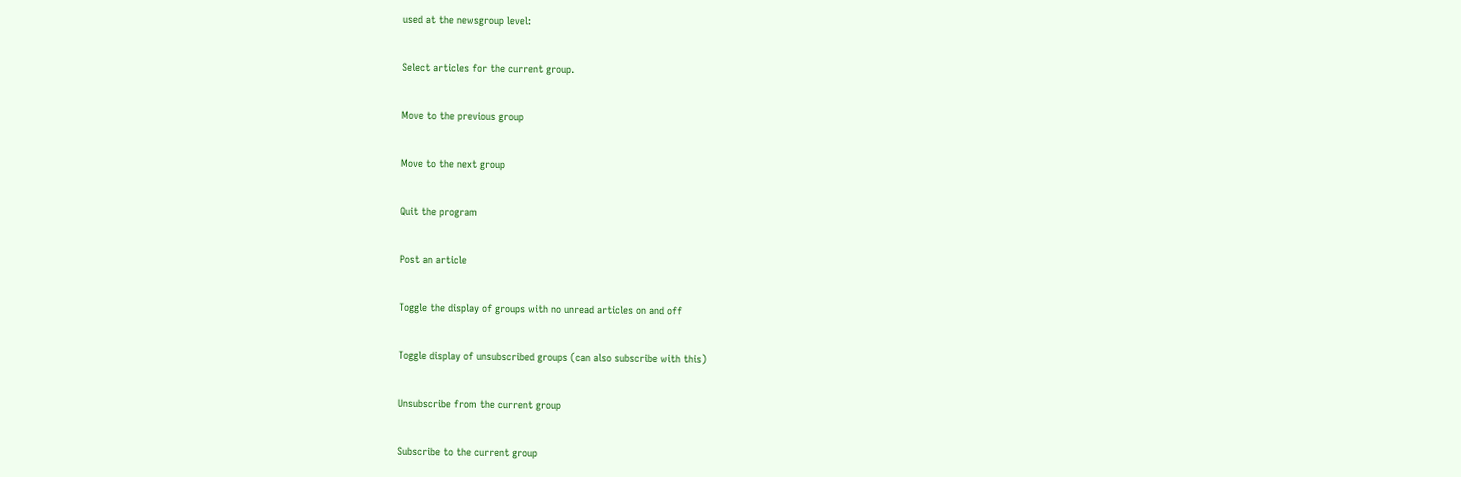used at the newsgroup level:


Select articles for the current group.


Move to the previous group


Move to the next group


Quit the program


Post an article


Toggle the display of groups with no unread articles on and off


Toggle display of unsubscribed groups (can also subscribe with this)


Unsubscribe from the current group


Subscribe to the current group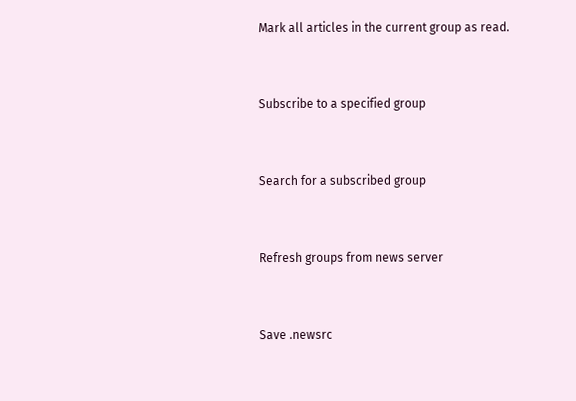Mark all articles in the current group as read.


Subscribe to a specified group


Search for a subscribed group


Refresh groups from news server


Save .newsrc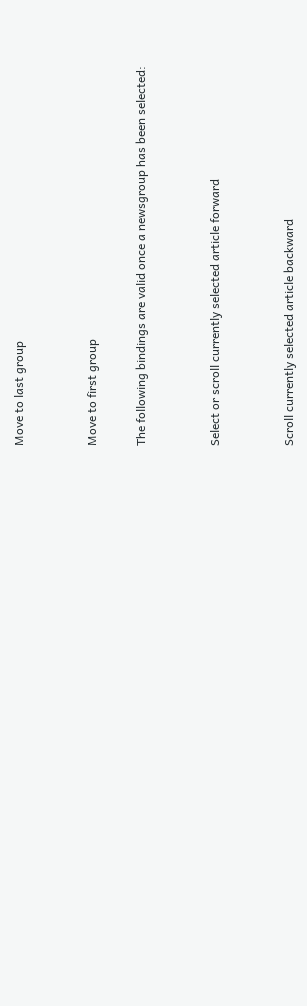Move to last group


Move to first group

The following bindings are valid once a newsgroup has been selected:


Select or scroll currently selected article forward


Scroll currently selected article backward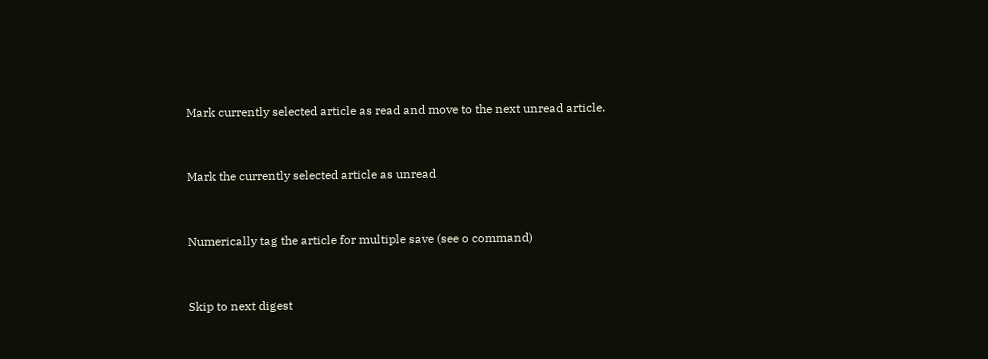Mark currently selected article as read and move to the next unread article.


Mark the currently selected article as unread


Numerically tag the article for multiple save (see o command)


Skip to next digest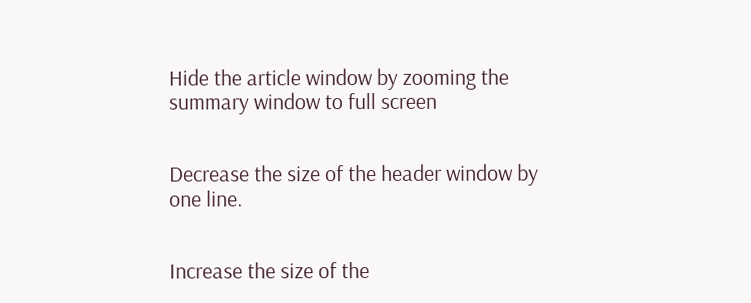Hide the article window by zooming the summary window to full screen


Decrease the size of the header window by one line.


Increase the size of the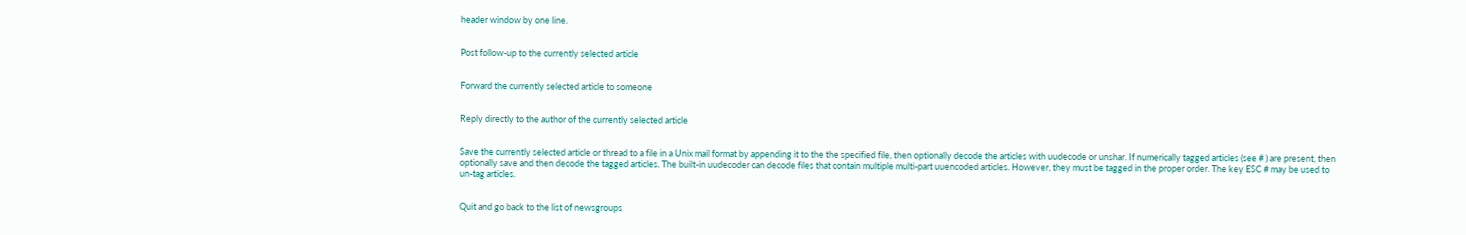header window by one line.


Post follow-up to the currently selected article


Forward the currently selected article to someone


Reply directly to the author of the currently selected article


Save the currently selected article or thread to a file in a Unix mail format by appending it to the the specified file, then optionally decode the articles with uudecode or unshar. If numerically tagged articles (see # ) are present, then optionally save and then decode the tagged articles. The built-in uudecoder can decode files that contain multiple multi-part uuencoded articles. However, they must be tagged in the proper order. The key ESC # may be used to un-tag articles.


Quit and go back to the list of newsgroups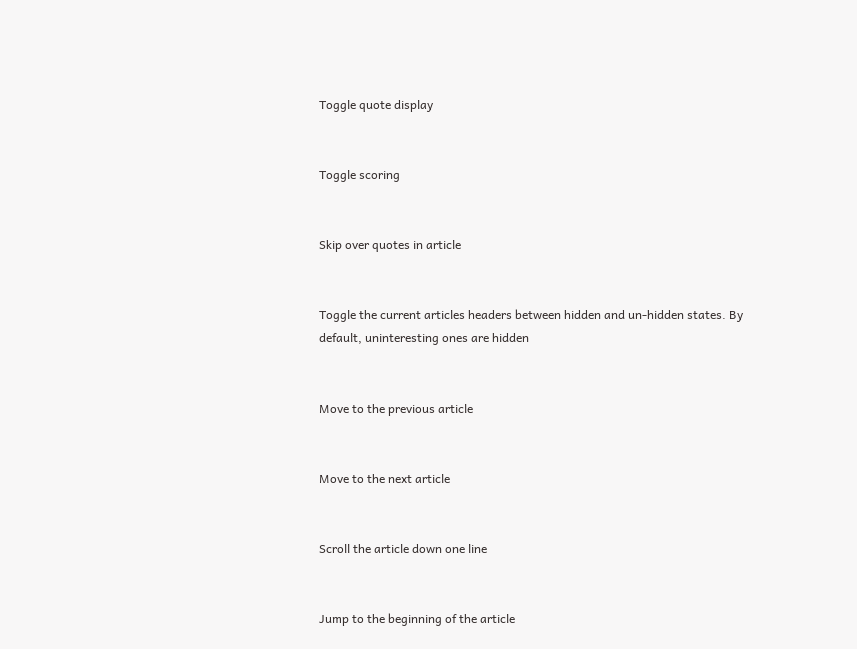Toggle quote display


Toggle scoring


Skip over quotes in article


Toggle the current articles headers between hidden and un-hidden states. By default, uninteresting ones are hidden


Move to the previous article


Move to the next article


Scroll the article down one line


Jump to the beginning of the article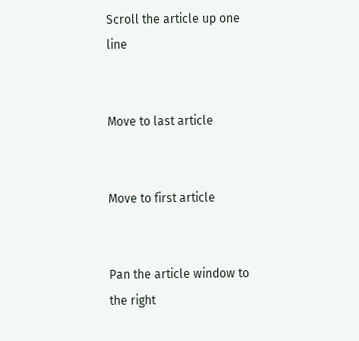Scroll the article up one line


Move to last article


Move to first article


Pan the article window to the right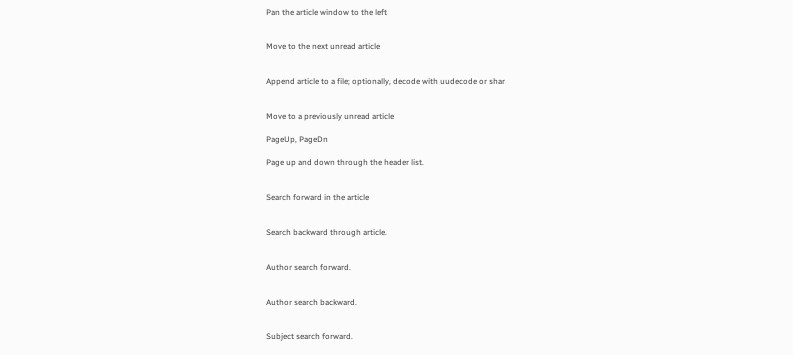Pan the article window to the left


Move to the next unread article


Append article to a file; optionally, decode with uudecode or shar


Move to a previously unread article

PageUp, PageDn

Page up and down through the header list.


Search forward in the article


Search backward through article.


Author search forward.


Author search backward.


Subject search forward.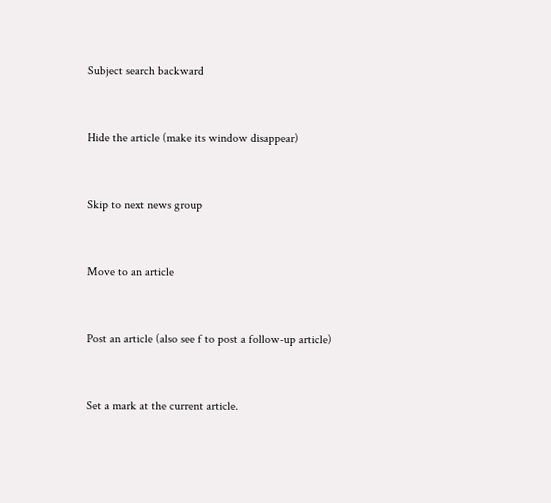Subject search backward


Hide the article (make its window disappear)


Skip to next news group


Move to an article


Post an article (also see f to post a follow-up article)


Set a mark at the current article.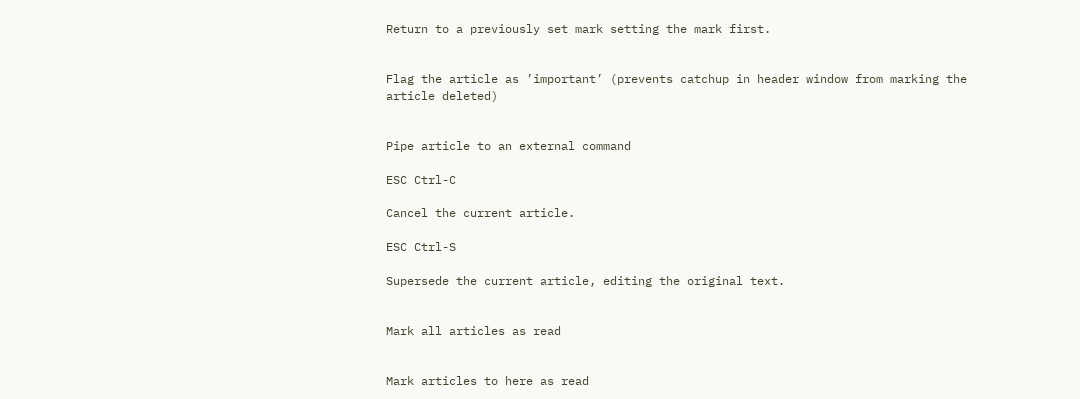Return to a previously set mark setting the mark first.


Flag the article as ’important’ (prevents catchup in header window from marking the article deleted)


Pipe article to an external command

ESC Ctrl-C

Cancel the current article.

ESC Ctrl-S

Supersede the current article, editing the original text.


Mark all articles as read


Mark articles to here as read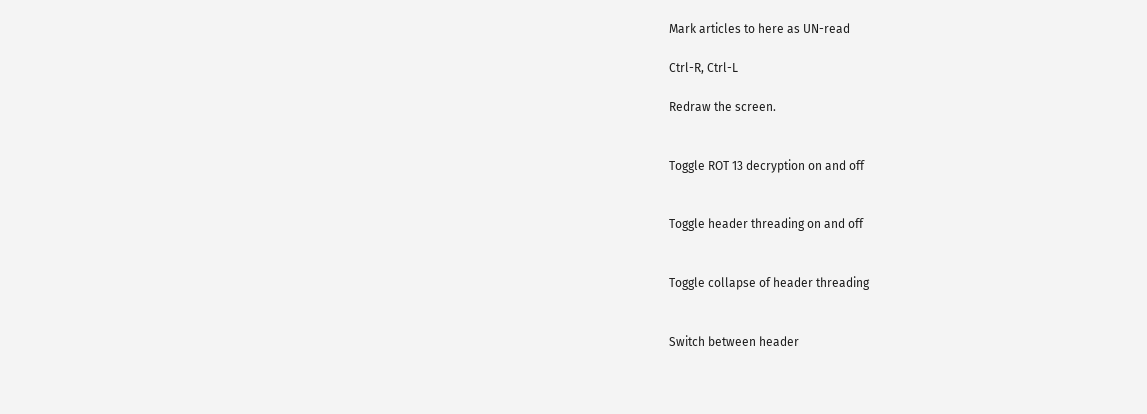Mark articles to here as UN-read

Ctrl-R, Ctrl-L

Redraw the screen.


Toggle ROT 13 decryption on and off


Toggle header threading on and off


Toggle collapse of header threading


Switch between header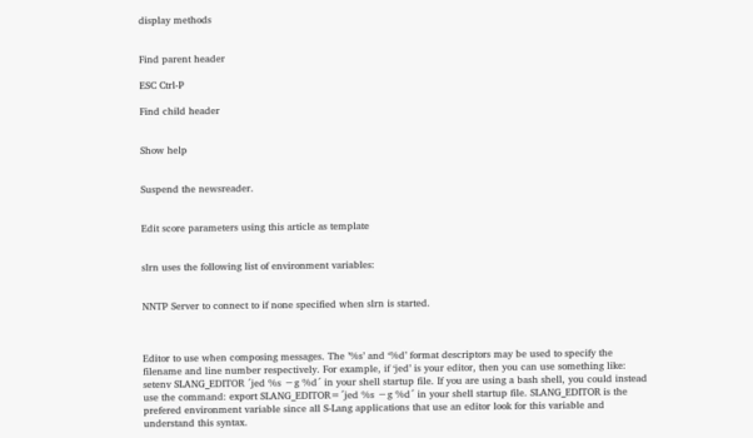display methods


Find parent header

ESC Ctrl-P

Find child header


Show help


Suspend the newsreader.


Edit score parameters using this article as template


slrn uses the following list of environment variables:


NNTP Server to connect to if none specified when slrn is started.



Editor to use when composing messages. The ’%s’ and ‘%d’ format descriptors may be used to specify the filename and line number respectively. For example, if ‘jed’ is your editor, then you can use something like: setenv SLANG_EDITOR ´jed %s −g %d´ in your shell startup file. If you are using a bash shell, you could instead use the command: export SLANG_EDITOR=´jed %s −g %d´ in your shell startup file. SLANG_EDITOR is the prefered environment variable since all S-Lang applications that use an editor look for this variable and understand this syntax.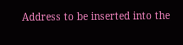Address to be inserted into the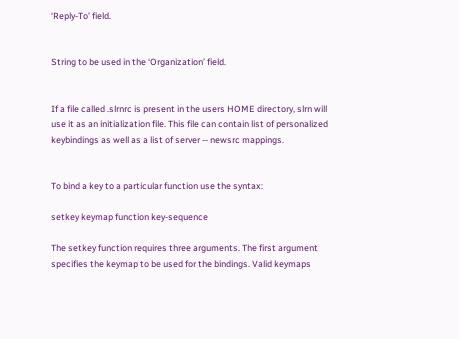‘Reply-To’ field.


String to be used in the ‘Organization’ field.


If a file called .slrnrc is present in the users HOME directory, slrn will use it as an initialization file. This file can contain list of personalized keybindings as well as a list of server -- newsrc mappings.


To bind a key to a particular function use the syntax:

setkey keymap function key-sequence

The setkey function requires three arguments. The first argument specifies the keymap to be used for the bindings. Valid keymaps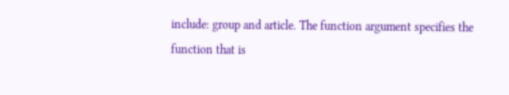include: group and article. The function argument specifies the function that is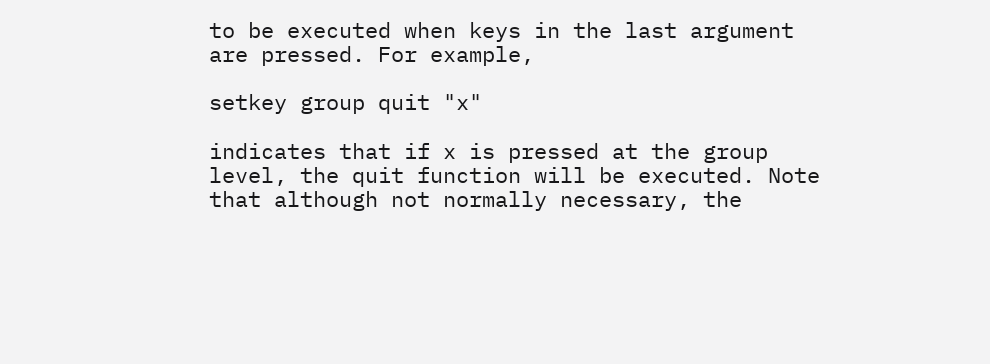to be executed when keys in the last argument are pressed. For example,

setkey group quit "x"

indicates that if x is pressed at the group level, the quit function will be executed. Note that although not normally necessary, the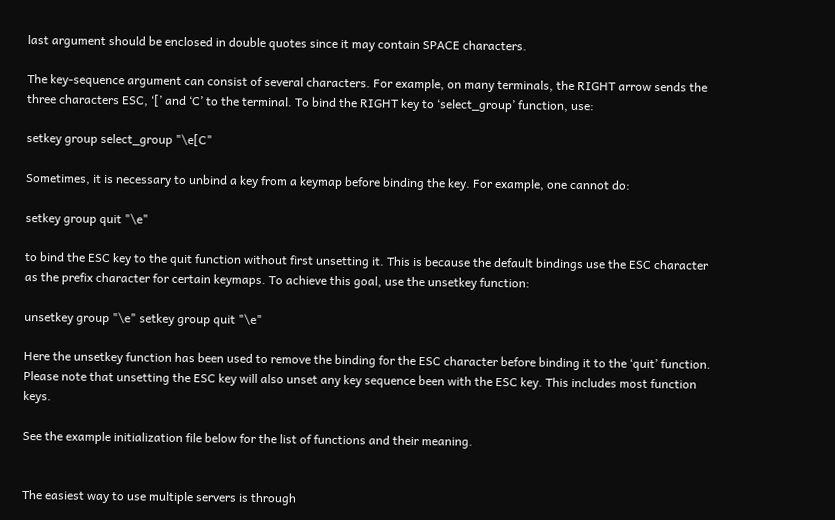last argument should be enclosed in double quotes since it may contain SPACE characters.

The key-sequence argument can consist of several characters. For example, on many terminals, the RIGHT arrow sends the three characters ESC, ‘[’ and ‘C’ to the terminal. To bind the RIGHT key to ‘select_group’ function, use:

setkey group select_group "\e[C"

Sometimes, it is necessary to unbind a key from a keymap before binding the key. For example, one cannot do:

setkey group quit "\e"

to bind the ESC key to the quit function without first unsetting it. This is because the default bindings use the ESC character as the prefix character for certain keymaps. To achieve this goal, use the unsetkey function:

unsetkey group "\e" setkey group quit "\e"

Here the unsetkey function has been used to remove the binding for the ESC character before binding it to the ‘quit’ function. Please note that unsetting the ESC key will also unset any key sequence been with the ESC key. This includes most function keys.

See the example initialization file below for the list of functions and their meaning.


The easiest way to use multiple servers is through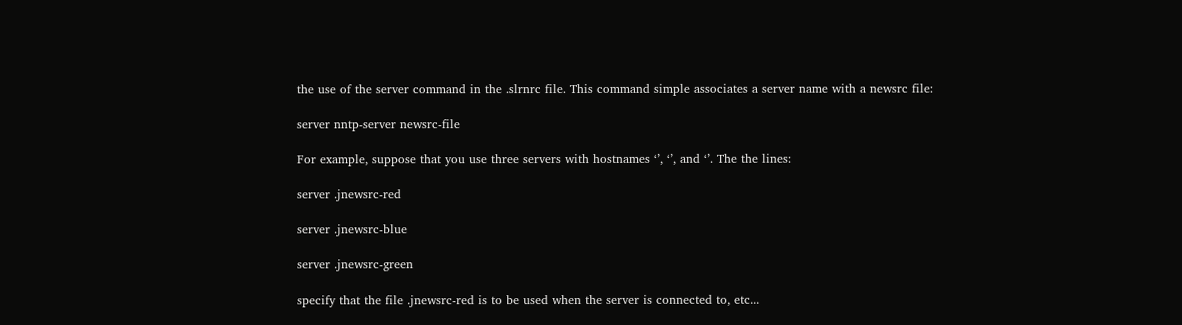the use of the server command in the .slrnrc file. This command simple associates a server name with a newsrc file:

server nntp-server newsrc-file

For example, suppose that you use three servers with hostnames ‘’, ‘’, and ‘’. The the lines:

server .jnewsrc-red

server .jnewsrc-blue

server .jnewsrc-green

specify that the file .jnewsrc-red is to be used when the server is connected to, etc...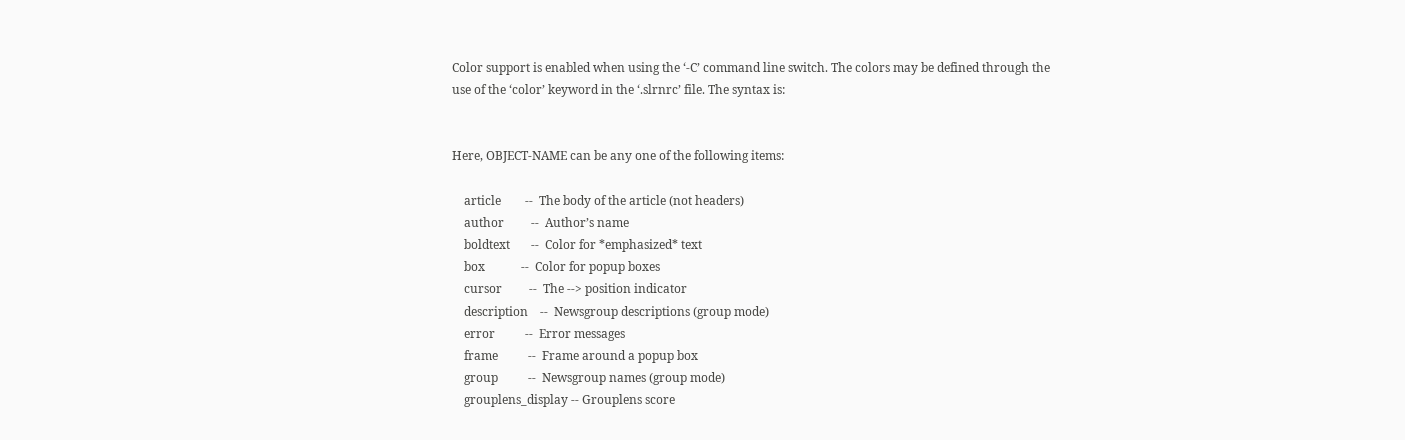Color support is enabled when using the ‘-C’ command line switch. The colors may be defined through the use of the ‘color’ keyword in the ‘.slrnrc’ file. The syntax is:


Here, OBJECT-NAME can be any one of the following items:

    article        --  The body of the article (not headers)
    author         --  Author’s name
    boldtext       --  Color for *emphasized* text
    box            --  Color for popup boxes
    cursor         --  The --> position indicator
    description    --  Newsgroup descriptions (group mode)
    error          --  Error messages
    frame          --  Frame around a popup box
    group          --  Newsgroup names (group mode)
    grouplens_display -- Grouplens score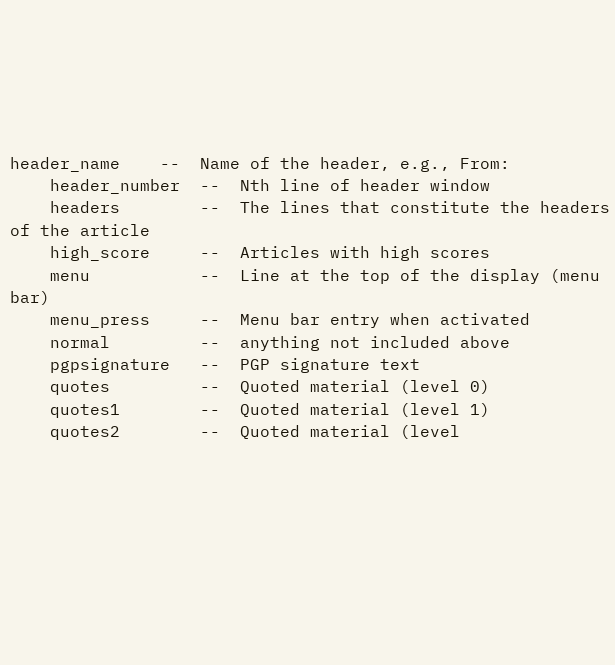header_name    --  Name of the header, e.g., From:
    header_number  --  Nth line of header window
    headers        --  The lines that constitute the headers of the article
    high_score     --  Articles with high scores
    menu           --  Line at the top of the display (menu bar)
    menu_press     --  Menu bar entry when activated
    normal         --  anything not included above
    pgpsignature   --  PGP signature text
    quotes         --  Quoted material (level 0)
    quotes1        --  Quoted material (level 1)
    quotes2        --  Quoted material (level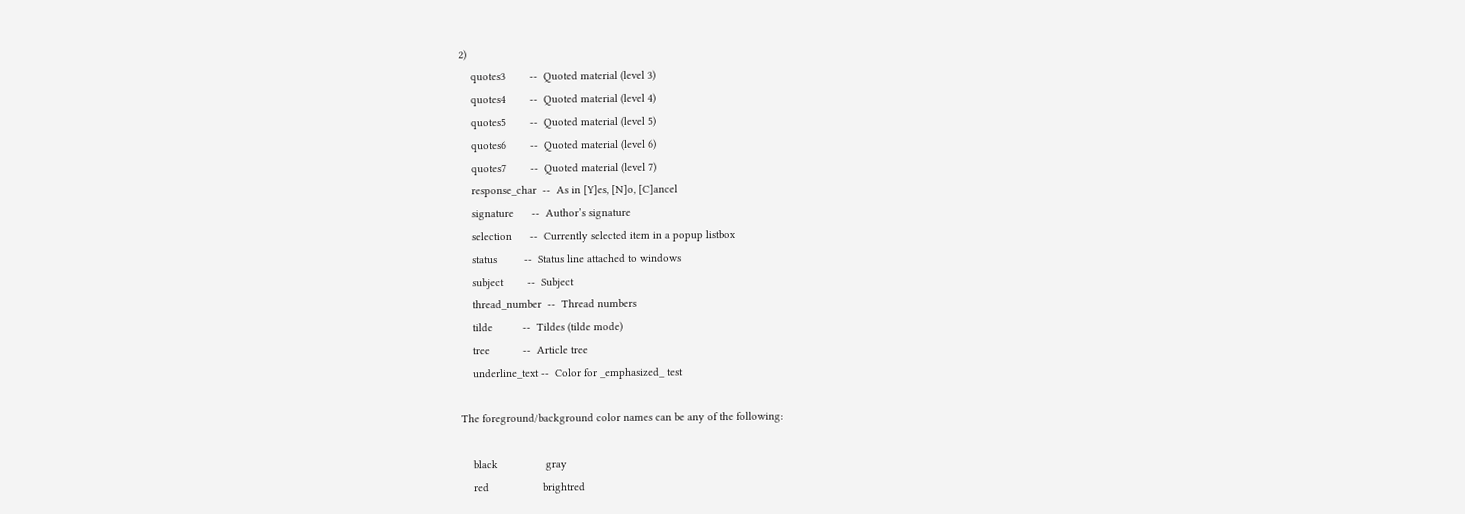2)
    quotes3        --  Quoted material (level 3)
    quotes4        --  Quoted material (level 4)
    quotes5        --  Quoted material (level 5)
    quotes6        --  Quoted material (level 6)
    quotes7        --  Quoted material (level 7)
    response_char  --  As in [Y]es, [N]o, [C]ancel
    signature      --  Author’s signature
    selection      --  Currently selected item in a popup listbox
    status         --  Status line attached to windows
    subject        --  Subject
    thread_number  --  Thread numbers
    tilde          --  Tildes (tilde mode)
    tree           --  Article tree
    underline_text --  Color for _emphasized_ test

The foreground/background color names can be any of the following:

    black                gray
    red                  brightred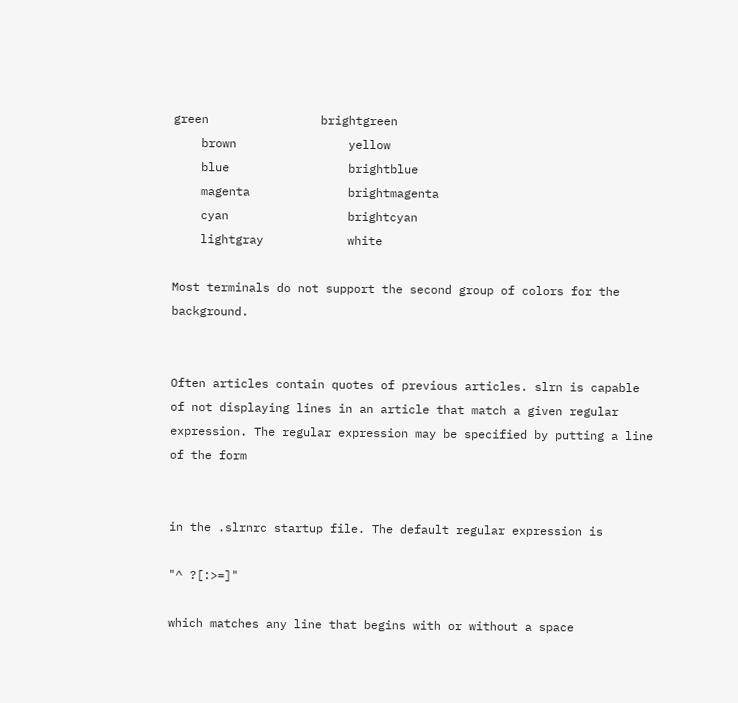green                brightgreen
    brown                yellow
    blue                 brightblue
    magenta              brightmagenta
    cyan                 brightcyan
    lightgray            white

Most terminals do not support the second group of colors for the background.


Often articles contain quotes of previous articles. slrn is capable of not displaying lines in an article that match a given regular expression. The regular expression may be specified by putting a line of the form


in the .slrnrc startup file. The default regular expression is

"^ ?[:>=]"

which matches any line that begins with or without a space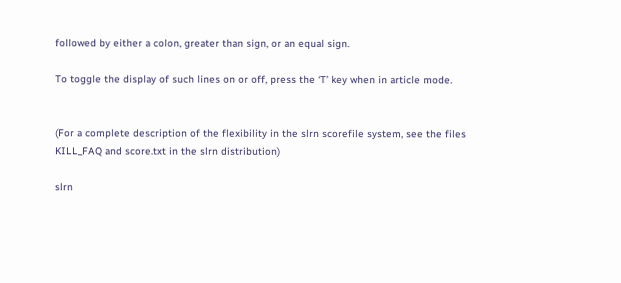followed by either a colon, greater than sign, or an equal sign.

To toggle the display of such lines on or off, press the ‘T’ key when in article mode.


(For a complete description of the flexibility in the slrn scorefile system, see the files KILL_FAQ and score.txt in the slrn distribution)

slrn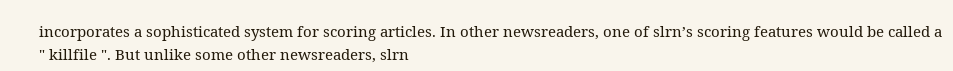incorporates a sophisticated system for scoring articles. In other newsreaders, one of slrn’s scoring features would be called a " killfile ". But unlike some other newsreaders, slrn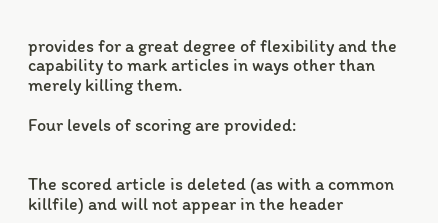provides for a great degree of flexibility and the capability to mark articles in ways other than merely killing them.

Four levels of scoring are provided:


The scored article is deleted (as with a common killfile) and will not appear in the header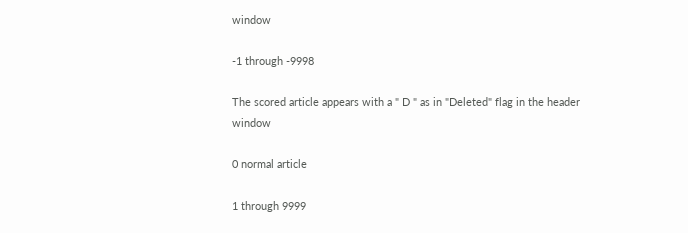window

-1 through -9998

The scored article appears with a " D " as in "Deleted" flag in the header window

0 normal article

1 through 9999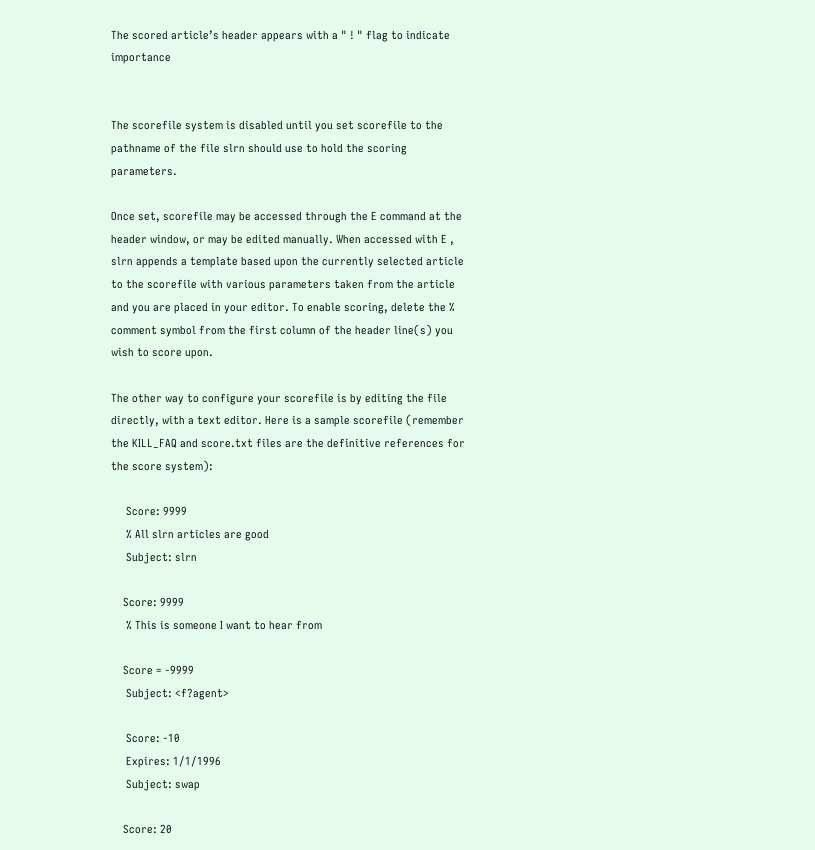The scored article’s header appears with a " ! " flag to indicate importance


The scorefile system is disabled until you set scorefile to the pathname of the file slrn should use to hold the scoring parameters.

Once set, scorefile may be accessed through the E command at the header window, or may be edited manually. When accessed with E , slrn appends a template based upon the currently selected article to the scorefile with various parameters taken from the article and you are placed in your editor. To enable scoring, delete the % comment symbol from the first column of the header line(s) you wish to score upon.

The other way to configure your scorefile is by editing the file directly, with a text editor. Here is a sample scorefile (remember the KILL_FAQ and score.txt files are the definitive references for the score system):

     Score: 9999
     % All slrn articles are good
     Subject: slrn

    Score: 9999
     % This is someone I want to hear from

    Score = -9999
     Subject: <f?agent>

     Score: -10
     Expires: 1/1/1996
     Subject: swap

    Score: 20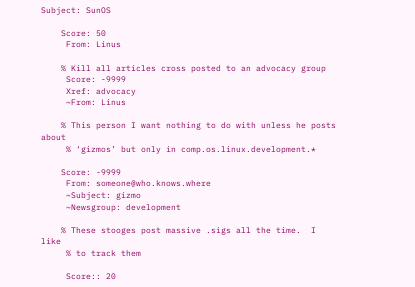Subject: SunOS

    Score: 50
     From: Linus

    % Kill all articles cross posted to an advocacy group
     Score: -9999
     Xref: advocacy
     ~From: Linus

    % This person I want nothing to do with unless he posts about
     % ‘gizmos’ but only in comp.os.linux.development.*

    Score: -9999
     From: someone@who.knows.where
     ~Subject: gizmo
     ~Newsgroup: development

    % These stooges post massive .sigs all the time.  I like
     % to track them

     Score:: 20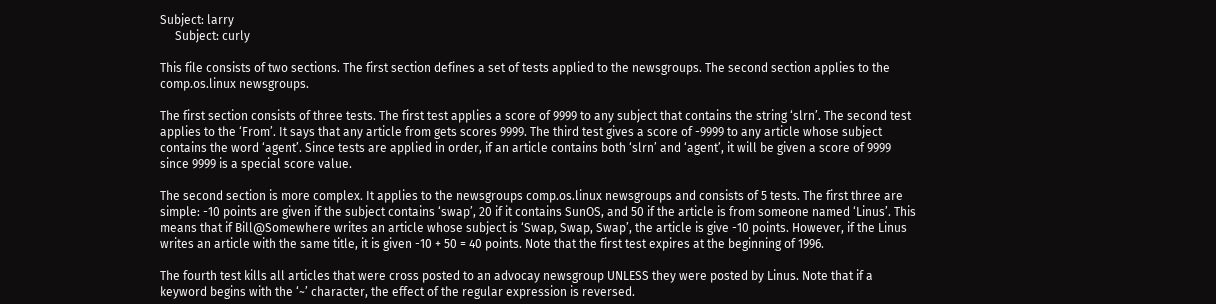Subject: larry
     Subject: curly

This file consists of two sections. The first section defines a set of tests applied to the newsgroups. The second section applies to the comp.os.linux newsgroups.

The first section consists of three tests. The first test applies a score of 9999 to any subject that contains the string ‘slrn’. The second test applies to the ‘From’. It says that any article from gets scores 9999. The third test gives a score of -9999 to any article whose subject contains the word ‘agent’. Since tests are applied in order, if an article contains both ‘slrn’ and ‘agent’, it will be given a score of 9999 since 9999 is a special score value.

The second section is more complex. It applies to the newsgroups comp.os.linux newsgroups and consists of 5 tests. The first three are simple: -10 points are given if the subject contains ‘swap’, 20 if it contains SunOS, and 50 if the article is from someone named ‘Linus’. This means that if Bill@Somewhere writes an article whose subject is ‘Swap, Swap, Swap’, the article is give -10 points. However, if the Linus writes an article with the same title, it is given -10 + 50 = 40 points. Note that the first test expires at the beginning of 1996.

The fourth test kills all articles that were cross posted to an advocay newsgroup UNLESS they were posted by Linus. Note that if a keyword begins with the ‘~’ character, the effect of the regular expression is reversed.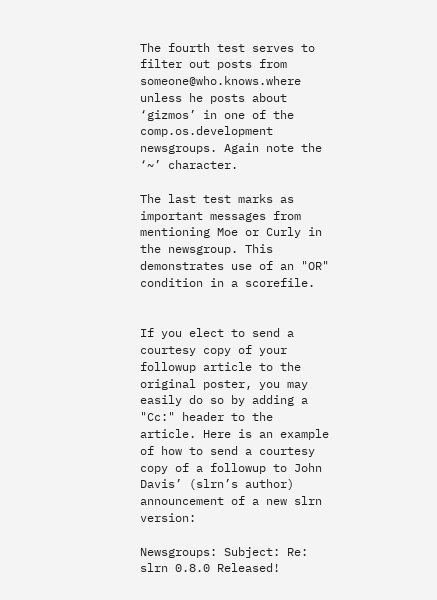The fourth test serves to filter out posts from someone@who.knows.where unless he posts about ‘gizmos’ in one of the comp.os.development newsgroups. Again note the ‘~’ character.

The last test marks as important messages from mentioning Moe or Curly in the newsgroup. This demonstrates use of an "OR" condition in a scorefile.


If you elect to send a courtesy copy of your followup article to the original poster, you may easily do so by adding a "Cc:" header to the article. Here is an example of how to send a courtesy copy of a followup to John Davis’ (slrn’s author) announcement of a new slrn version:

Newsgroups: Subject: Re: slrn 0.8.0 Released!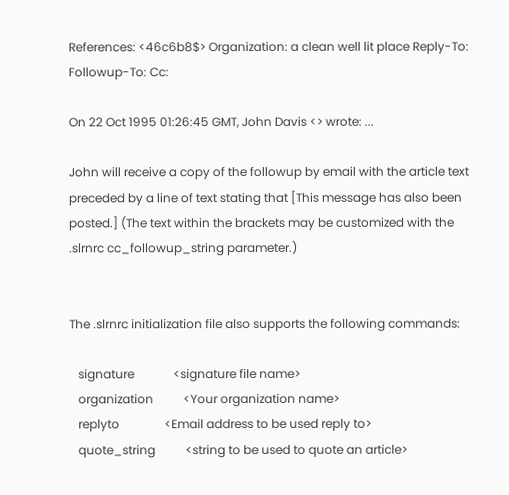References: <46c6b8$> Organization: a clean well lit place Reply-To: Followup-To: Cc:

On 22 Oct 1995 01:26:45 GMT, John Davis <> wrote: ...

John will receive a copy of the followup by email with the article text preceded by a line of text stating that [This message has also been posted.] (The text within the brackets may be customized with the .slrnrc cc_followup_string parameter.)


The .slrnrc initialization file also supports the following commands:

   signature             <signature file name>
   organization          <Your organization name>
   replyto               <Email address to be used reply to>
   quote_string          <string to be used to quote an article>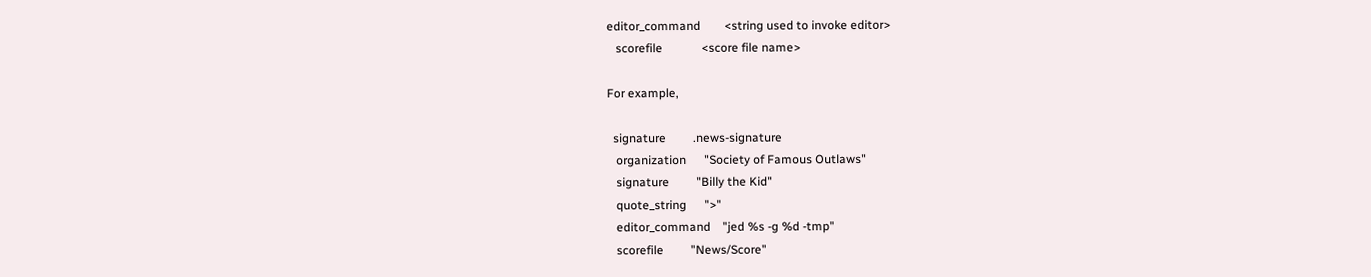editor_command        <string used to invoke editor>
   scorefile             <score file name>

For example,

  signature         .news-signature
   organization      "Society of Famous Outlaws"
   signature         "Billy the Kid"
   quote_string      ">"
   editor_command    "jed %s -g %d -tmp"
   scorefile         "News/Score"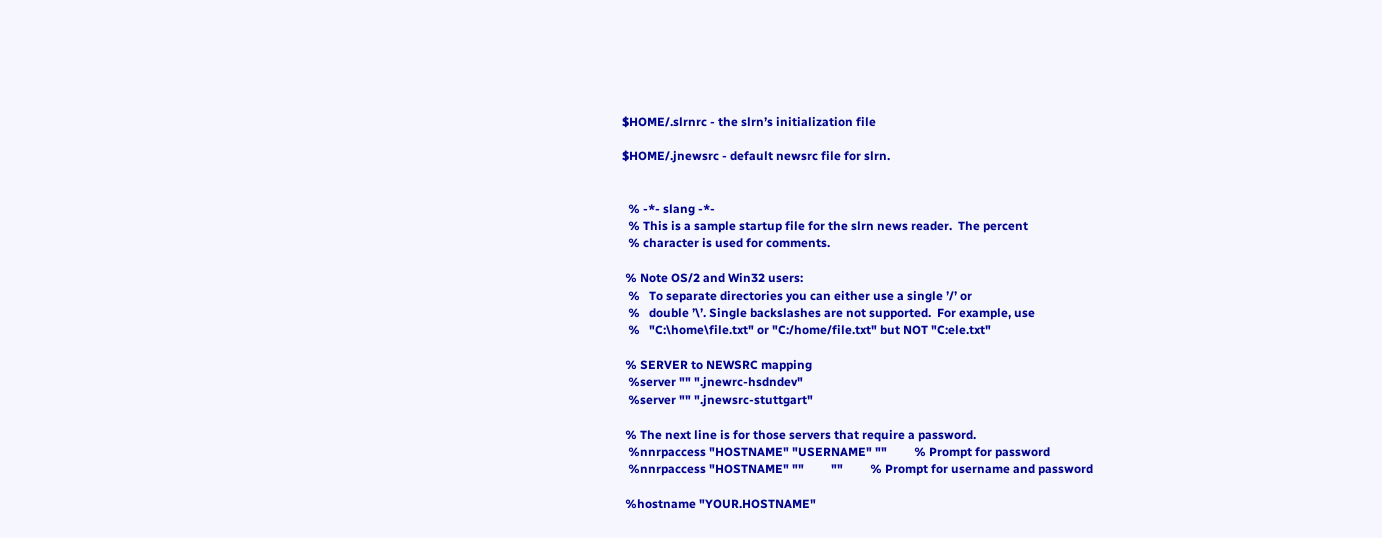$HOME/.slrnrc - the slrn’s initialization file

$HOME/.jnewsrc - default newsrc file for slrn.


  % -*- slang -*-
  % This is a sample startup file for the slrn news reader.  The percent
  % character is used for comments.

 % Note OS/2 and Win32 users:
  %   To separate directories you can either use a single ’/’ or
  %   double ’\’. Single backslashes are not supported.  For example, use
  %   "C:\home\file.txt" or "C:/home/file.txt" but NOT "C:ele.txt"

 % SERVER to NEWSRC mapping
  %server "" ".jnewrc-hsdndev"
  %server "" ".jnewsrc-stuttgart"

 % The next line is for those servers that require a password.
  %nnrpaccess "HOSTNAME" "USERNAME" ""         % Prompt for password
  %nnrpaccess "HOSTNAME" ""         ""         % Prompt for username and password

 %hostname "YOUR.HOSTNAME"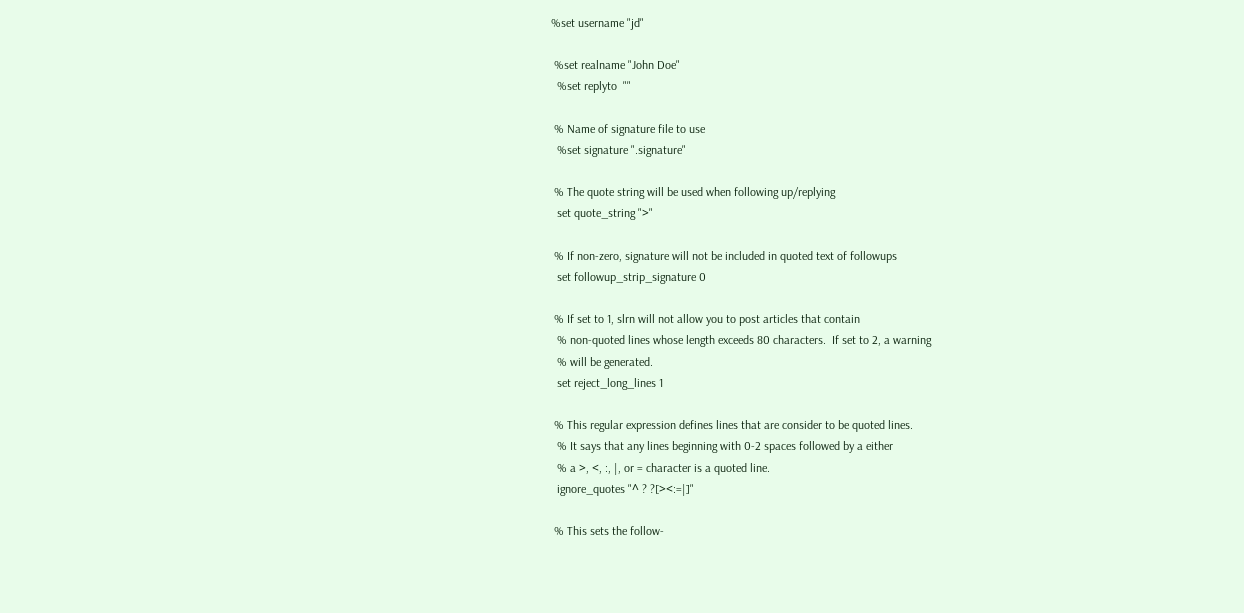%set username "jd"

 %set realname "John Doe"
  %set replyto  ""

 % Name of signature file to use
  %set signature ".signature"

 % The quote string will be used when following up/replying
  set quote_string ">"

 % If non-zero, signature will not be included in quoted text of followups
  set followup_strip_signature 0

 % If set to 1, slrn will not allow you to post articles that contain
  % non-quoted lines whose length exceeds 80 characters.  If set to 2, a warning
  % will be generated.
  set reject_long_lines 1

 % This regular expression defines lines that are consider to be quoted lines.
  % It says that any lines beginning with 0-2 spaces followed by a either
  % a >, <, :, |, or = character is a quoted line.
  ignore_quotes "^ ? ?[><:=|]"

 % This sets the follow-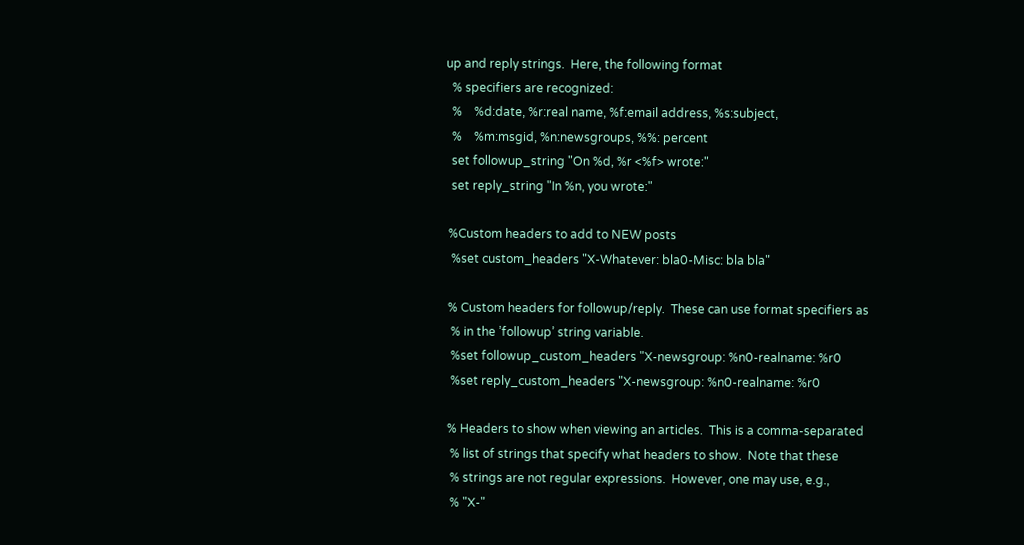up and reply strings.  Here, the following format
  % specifiers are recognized:
  %    %d:date, %r:real name, %f:email address, %s:subject,
  %    %m:msgid, %n:newsgroups, %%: percent
  set followup_string "On %d, %r <%f> wrote:"
  set reply_string "In %n, you wrote:"

 %Custom headers to add to NEW posts
  %set custom_headers "X-Whatever: bla0-Misc: bla bla"

 % Custom headers for followup/reply.  These can use format specifiers as
  % in the ’followup’ string variable.
  %set followup_custom_headers "X-newsgroup: %n0-realname: %r0
  %set reply_custom_headers "X-newsgroup: %n0-realname: %r0

 % Headers to show when viewing an articles.  This is a comma-separated
  % list of strings that specify what headers to show.  Note that these
  % strings are not regular expressions.  However, one may use, e.g.,
  % "X-"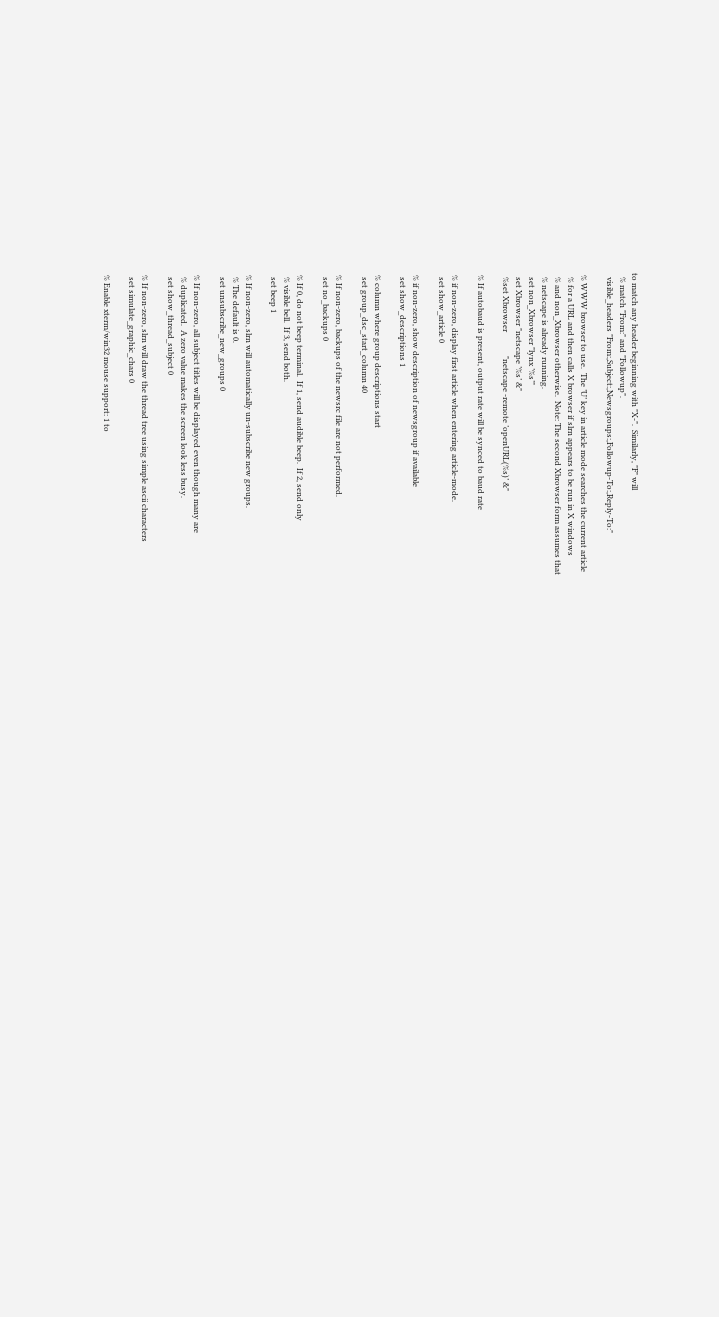to match any header beginning with "X-".  Similarly, "F" will
  % match "From:" and "Followup".
  visible_headers "From:,Subject:,Newsgroups:,Followup-To:,Reply-To:"

 % WWW browser to use.  The ’U’ key in article mode searches the current article
  % for a URL and then calls X browser if slrn appears to be run in X windows
  % and non_Xbrowser otherwise.  Note: The second Xbrowser form assumes that
  % netscape is already running.
  set non_Xbrowser "lynx ’%s’"
  set Xbrowser "netscape ’%s’ &"
  %set Xbrowser            "netscape -remote ’openURL(%s)’ &"

 % If autobaud is present, output rate will be synced to baud rate

 % if non-zero, display first article when entering article-mode.
  set show_article 0

 % if non-zero, show description of newsgroup if available
  set show_descriptions 1

 % column where group descriptions start
  set group_dsc_start_column 40

 % If non-zero, backups of the newsrc file are not performed.
  set no_backups 0

 % If 0, do not beep terminal.  If 1, send audible beep.  If 2, send only
  % visible bell.  If 3, send both.
  set beep 1

 % If non-zero, slrn will automatically un-subscribe new groups.
  % The default is 0.
  set unsubscribe_new_groups 0

 % If non-zero, all subject titles will be displayed even though many are
  % duplicated.  A zero value makes the screen look less busy.
  set show_thread_subject 0

 % If non-zero, slrn will draw the thread tree using simple ascii characters
  set simulate_graphic_chars 0

 % Enable xterm/win32 mouse support: 1 to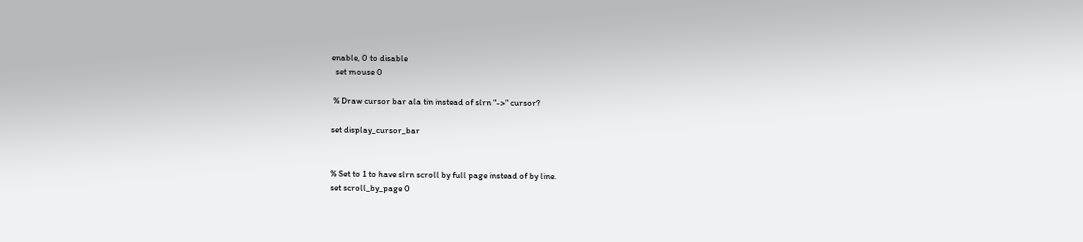enable, 0 to disable
  set mouse 0

 % Draw cursor bar ala tin instead of slrn "->" cursor?

set display_cursor_bar


% Set to 1 to have slrn scroll by full page instead of by line.
set scroll_by_page 0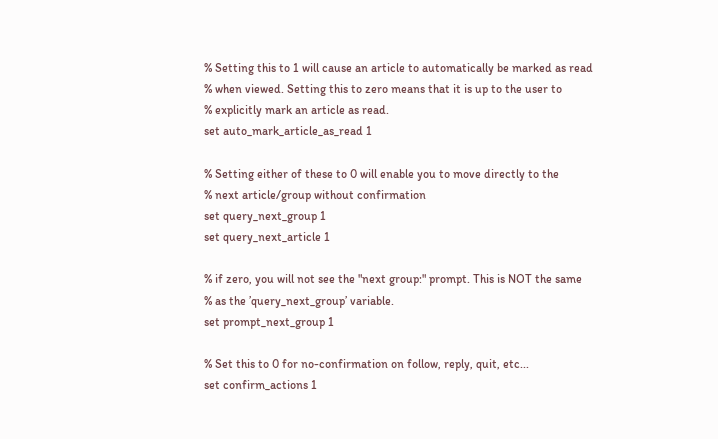% Setting this to 1 will cause an article to automatically be marked as read
% when viewed. Setting this to zero means that it is up to the user to
% explicitly mark an article as read.
set auto_mark_article_as_read 1

% Setting either of these to 0 will enable you to move directly to the
% next article/group without confirmation
set query_next_group 1
set query_next_article 1

% if zero, you will not see the "next group:" prompt. This is NOT the same
% as the ’query_next_group’ variable.
set prompt_next_group 1

% Set this to 0 for no-confirmation on follow, reply, quit, etc...
set confirm_actions 1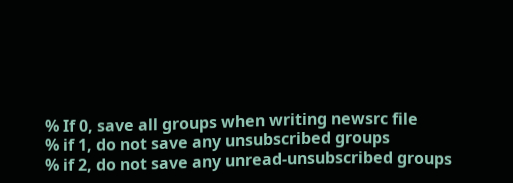% If 0, save all groups when writing newsrc file
% if 1, do not save any unsubscribed groups
% if 2, do not save any unread-unsubscribed groups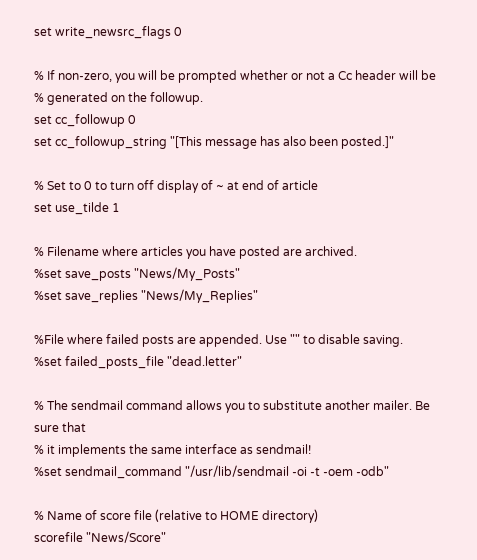set write_newsrc_flags 0

% If non-zero, you will be prompted whether or not a Cc header will be
% generated on the followup.
set cc_followup 0
set cc_followup_string "[This message has also been posted.]"

% Set to 0 to turn off display of ~ at end of article
set use_tilde 1

% Filename where articles you have posted are archived.
%set save_posts "News/My_Posts"
%set save_replies "News/My_Replies"

%File where failed posts are appended. Use "" to disable saving.
%set failed_posts_file "dead.letter"

% The sendmail command allows you to substitute another mailer. Be sure that
% it implements the same interface as sendmail!
%set sendmail_command "/usr/lib/sendmail -oi -t -oem -odb"

% Name of score file (relative to HOME directory)
scorefile "News/Score"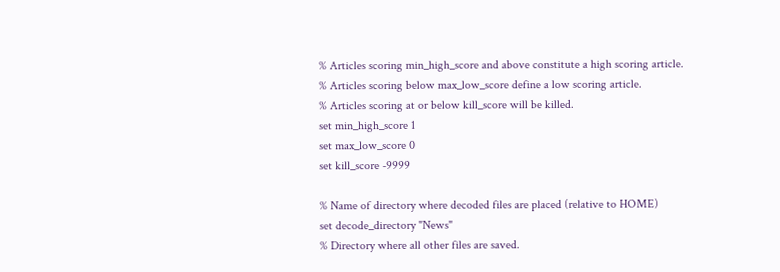% Articles scoring min_high_score and above constitute a high scoring article.
% Articles scoring below max_low_score define a low scoring article.
% Articles scoring at or below kill_score will be killed.
set min_high_score 1
set max_low_score 0
set kill_score -9999

% Name of directory where decoded files are placed (relative to HOME)
set decode_directory "News"
% Directory where all other files are saved.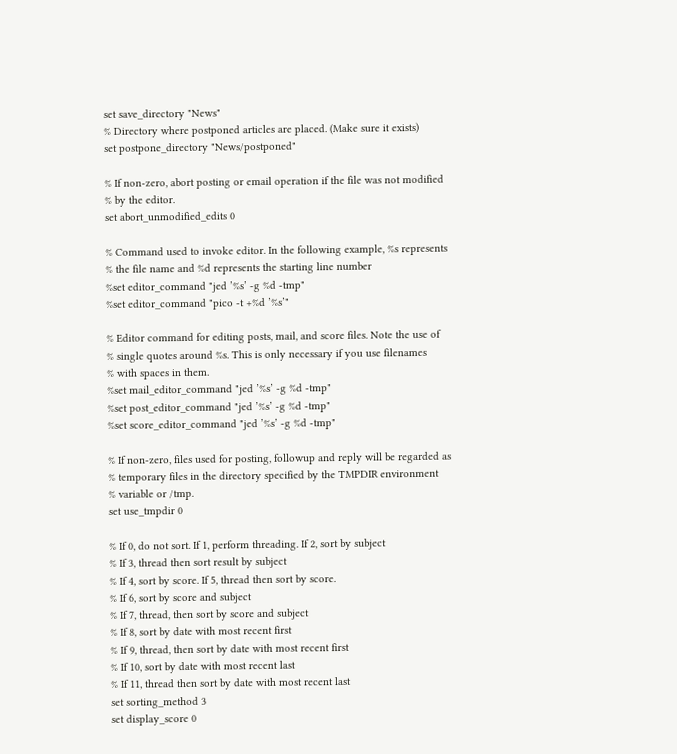set save_directory "News"
% Directory where postponed articles are placed. (Make sure it exists)
set postpone_directory "News/postponed"

% If non-zero, abort posting or email operation if the file was not modified
% by the editor.
set abort_unmodified_edits 0

% Command used to invoke editor. In the following example, %s represents
% the file name and %d represents the starting line number
%set editor_command "jed ’%s’ -g %d -tmp"
%set editor_command "pico -t +%d ’%s’"

% Editor command for editing posts, mail, and score files. Note the use of
% single quotes around %s. This is only necessary if you use filenames
% with spaces in them.
%set mail_editor_command "jed ’%s’ -g %d -tmp"
%set post_editor_command "jed ’%s’ -g %d -tmp"
%set score_editor_command "jed ’%s’ -g %d -tmp"

% If non-zero, files used for posting, followup and reply will be regarded as
% temporary files in the directory specified by the TMPDIR environment
% variable or /tmp.
set use_tmpdir 0

% If 0, do not sort. If 1, perform threading. If 2, sort by subject
% If 3, thread then sort result by subject
% If 4, sort by score. If 5, thread then sort by score.
% If 6, sort by score and subject
% If 7, thread, then sort by score and subject
% If 8, sort by date with most recent first
% If 9, thread, then sort by date with most recent first
% If 10, sort by date with most recent last
% If 11, thread then sort by date with most recent last
set sorting_method 3
set display_score 0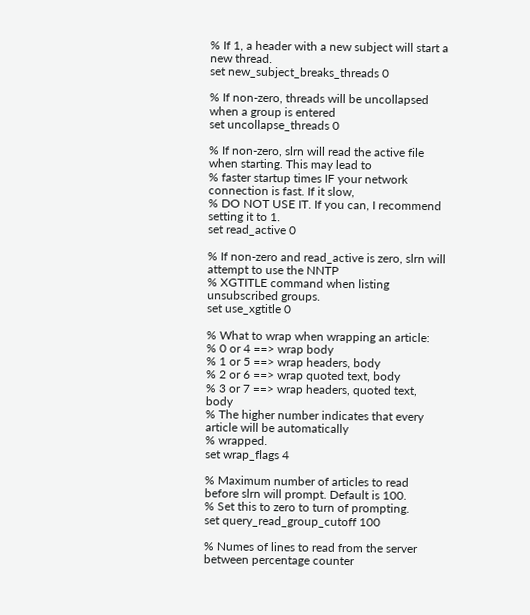% If 1, a header with a new subject will start a new thread.
set new_subject_breaks_threads 0

% If non-zero, threads will be uncollapsed when a group is entered
set uncollapse_threads 0

% If non-zero, slrn will read the active file when starting. This may lead to
% faster startup times IF your network connection is fast. If it slow,
% DO NOT USE IT. If you can, I recommend setting it to 1.
set read_active 0

% If non-zero and read_active is zero, slrn will attempt to use the NNTP
% XGTITLE command when listing unsubscribed groups.
set use_xgtitle 0

% What to wrap when wrapping an article:
% 0 or 4 ==> wrap body
% 1 or 5 ==> wrap headers, body
% 2 or 6 ==> wrap quoted text, body
% 3 or 7 ==> wrap headers, quoted text, body
% The higher number indicates that every article will be automatically
% wrapped.
set wrap_flags 4

% Maximum number of articles to read before slrn will prompt. Default is 100.
% Set this to zero to turn of prompting.
set query_read_group_cutoff 100

% Numes of lines to read from the server between percentage counter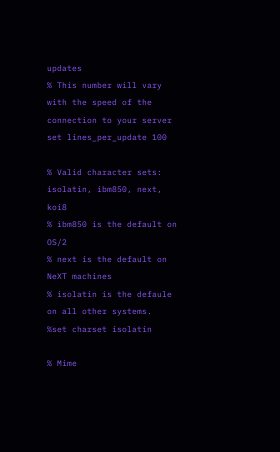updates
% This number will vary with the speed of the connection to your server
set lines_per_update 100

% Valid character sets: isolatin, ibm850, next, koi8
% ibm850 is the default on OS/2
% next is the default on NeXT machines
% isolatin is the defaule on all other systems.
%set charset isolatin

% Mime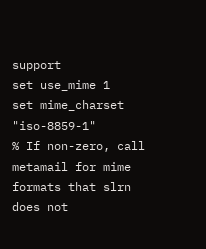support
set use_mime 1
set mime_charset "iso-8859-1"
% If non-zero, call metamail for mime formats that slrn does not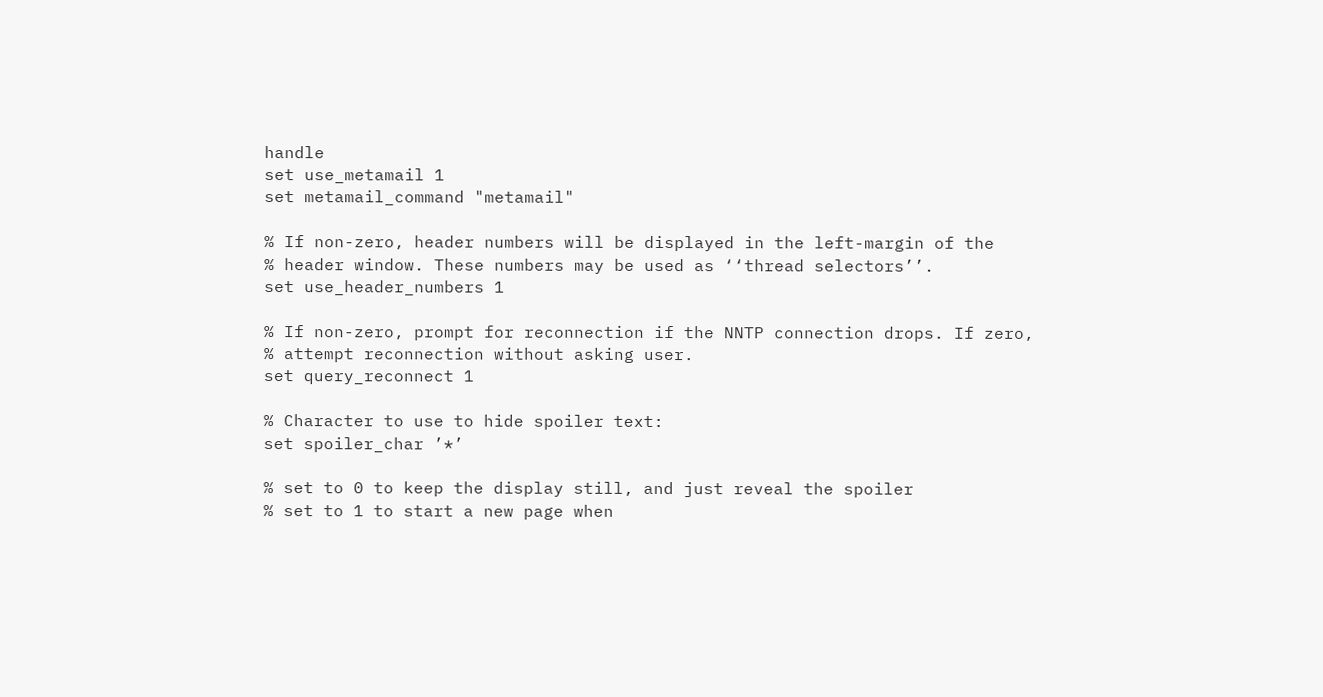handle
set use_metamail 1
set metamail_command "metamail"

% If non-zero, header numbers will be displayed in the left-margin of the
% header window. These numbers may be used as ‘‘thread selectors’’.
set use_header_numbers 1

% If non-zero, prompt for reconnection if the NNTP connection drops. If zero,
% attempt reconnection without asking user.
set query_reconnect 1

% Character to use to hide spoiler text:
set spoiler_char ’*’

% set to 0 to keep the display still, and just reveal the spoiler
% set to 1 to start a new page when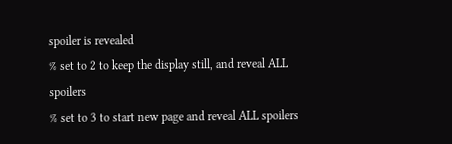spoiler is revealed
% set to 2 to keep the display still, and reveal ALL spoilers
% set to 3 to start new page and reveal ALL spoilers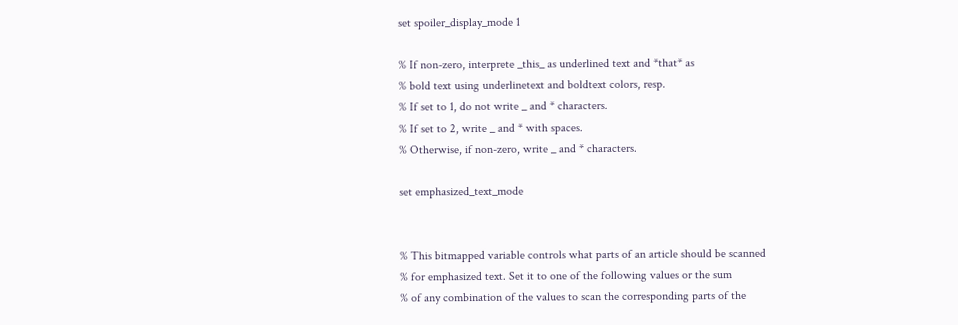set spoiler_display_mode 1

% If non-zero, interprete _this_ as underlined text and *that* as
% bold text using underlinetext and boldtext colors, resp.
% If set to 1, do not write _ and * characters.
% If set to 2, write _ and * with spaces.
% Otherwise, if non-zero, write _ and * characters.

set emphasized_text_mode


% This bitmapped variable controls what parts of an article should be scanned
% for emphasized text. Set it to one of the following values or the sum
% of any combination of the values to scan the corresponding parts of the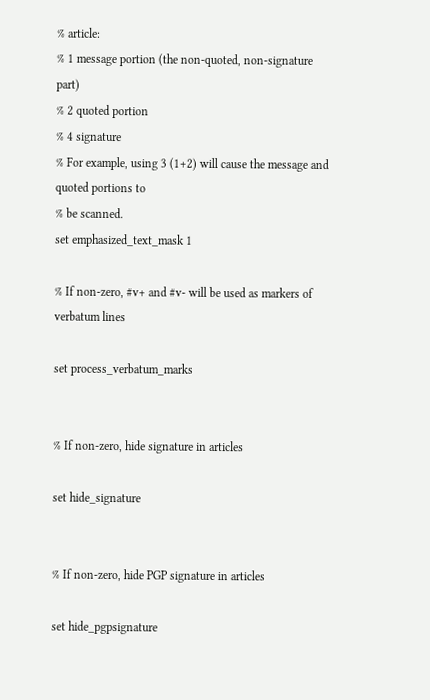% article:
% 1 message portion (the non-quoted, non-signature part)
% 2 quoted portion
% 4 signature
% For example, using 3 (1+2) will cause the message and quoted portions to
% be scanned.
set emphasized_text_mask 1

% If non-zero, #v+ and #v- will be used as markers of verbatum lines

set process_verbatum_marks


% If non-zero, hide signature in articles

set hide_signature


% If non-zero, hide PGP signature in articles

set hide_pgpsignature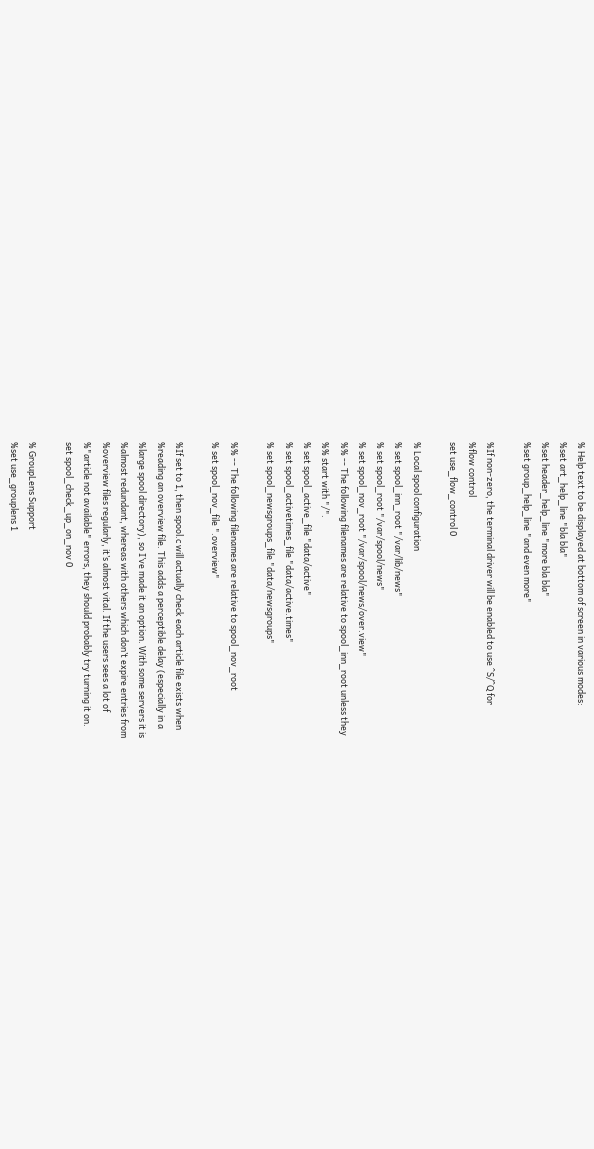% Help text to be displayed at bottom of screen in various modes:
%set art_help_line "bla bla"
%set header_help_line "more bla bla"
%set group_help_line "and even more"

%If non-zero, the terminal driver will be enabled to use ^S/^Q for
%flow control
set use_flow_control 0

% Local spool configuration
% set spool_inn_root "/var/lib/news"
% set spool_root "/var/spool/news"
% set spool_nov_root "/var/spool/news/over.view"
%% -- The following filenames are relative to spool_inn_root unless they
%% start with "/".
% set spool_active_file "data/active"
% set spool_activetimes_file "data/active.times"
% set spool_newsgroups_file "data/newsgroups"

%% -- The following filenames are relative to spool_nov_root
% set spool_nov_file ".overview"

%If set to 1, then spool.c will actually check each article file exists when
%reading an overview file. This adds a perceptible delay (especially in a
%large spool directory), so I’ve made it an option. With some servers it is
%almost redundant, whereas with others which don’t expire entries from
%overview files regularly, it’s almost vital. If the users sees a lot of
%"article not available" errors, they should probably try turning it on.
set spool_check_up_on_nov 0

% GroupLens Support
%set use_grouplens 1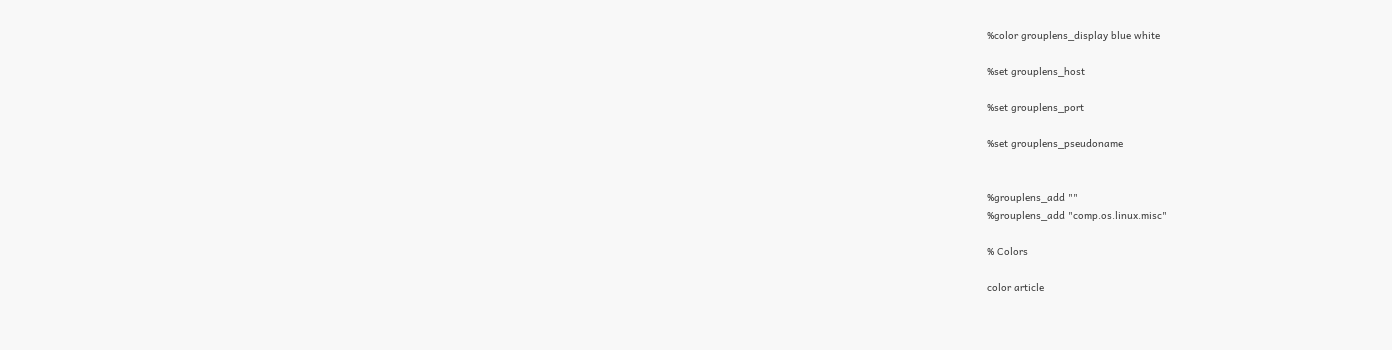%color grouplens_display blue white

%set grouplens_host

%set grouplens_port

%set grouplens_pseudoname


%grouplens_add ""
%grouplens_add "comp.os.linux.misc"

% Colors

color article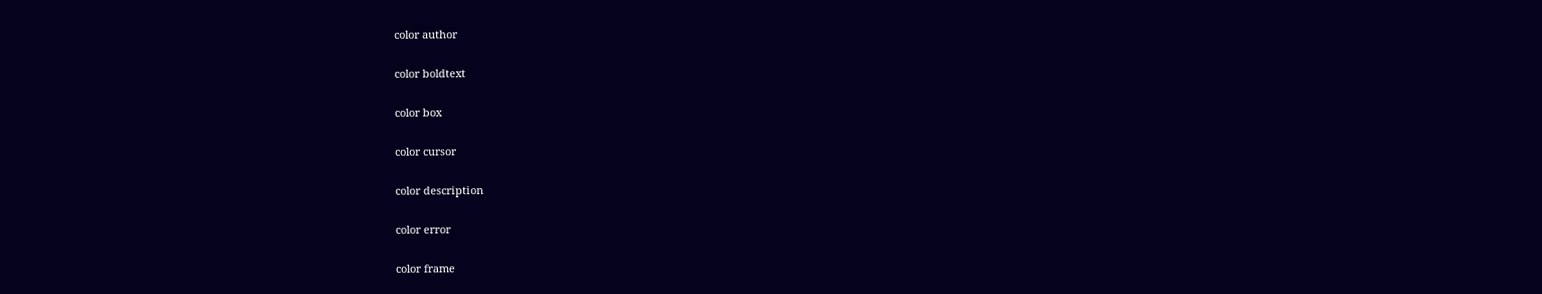color author


color boldtext


color box


color cursor


color description


color error


color frame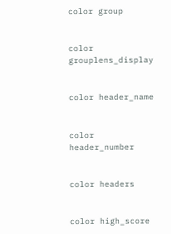color group


color grouplens_display


color header_name


color header_number


color headers


color high_score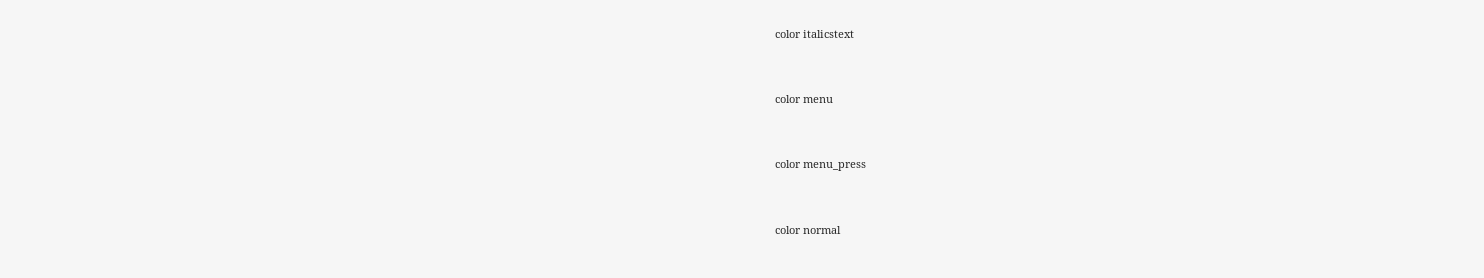color italicstext


color menu


color menu_press


color normal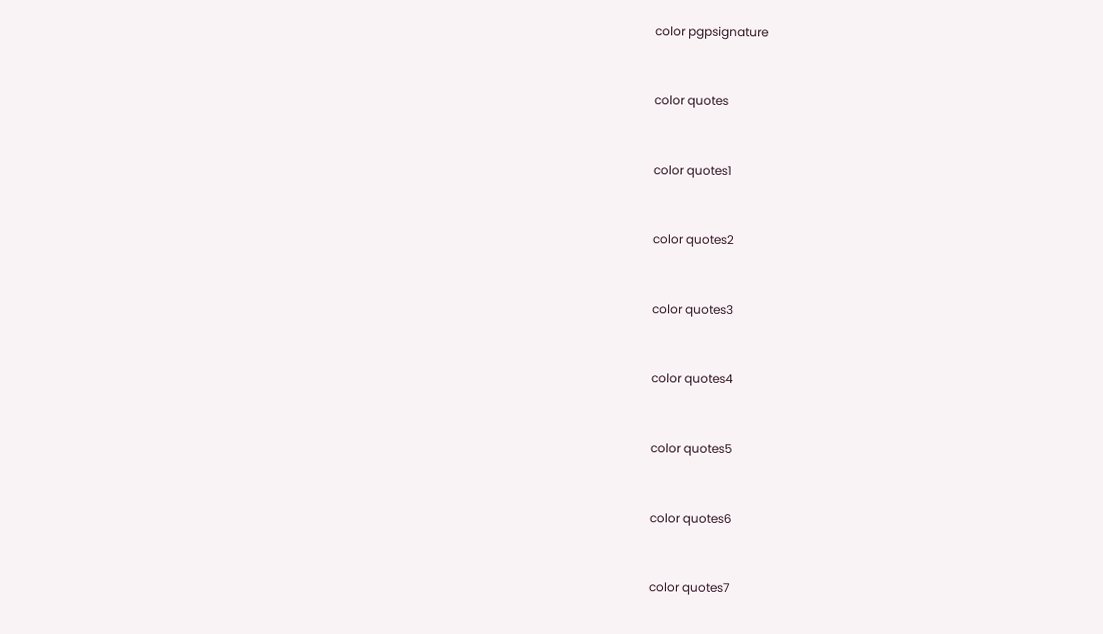color pgpsignature


color quotes


color quotes1


color quotes2


color quotes3


color quotes4


color quotes5


color quotes6


color quotes7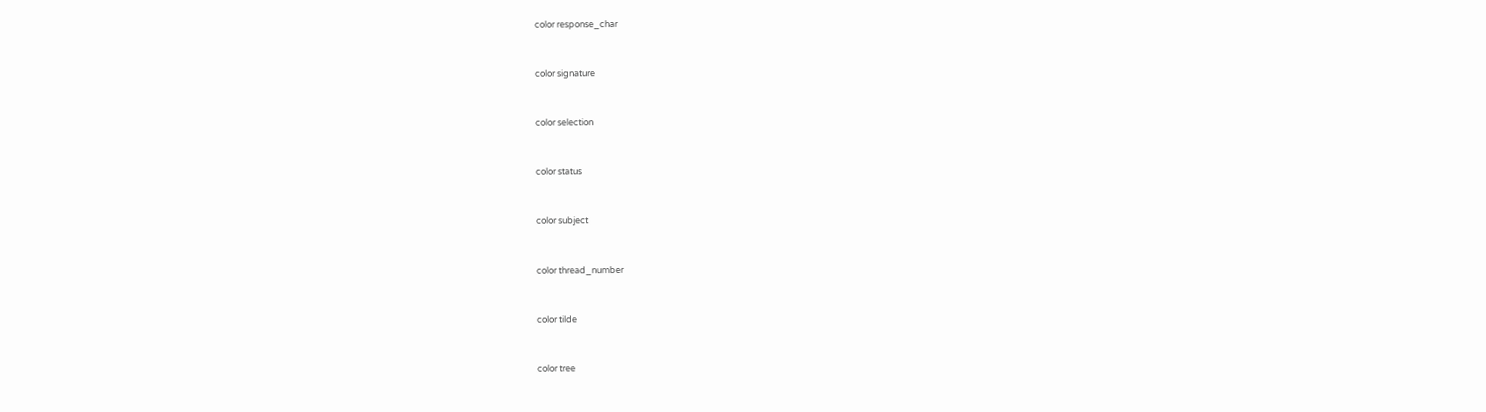color response_char


color signature


color selection


color status


color subject


color thread_number


color tilde


color tree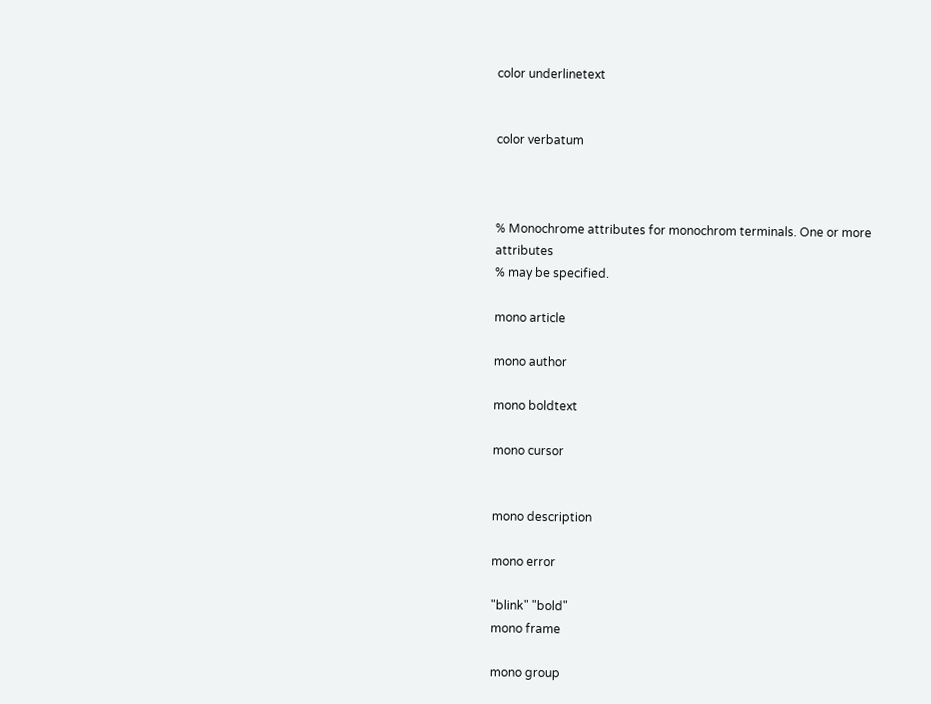color underlinetext


color verbatum



% Monochrome attributes for monochrom terminals. One or more attributes
% may be specified.

mono article

mono author

mono boldtext

mono cursor


mono description

mono error

"blink" "bold"
mono frame

mono group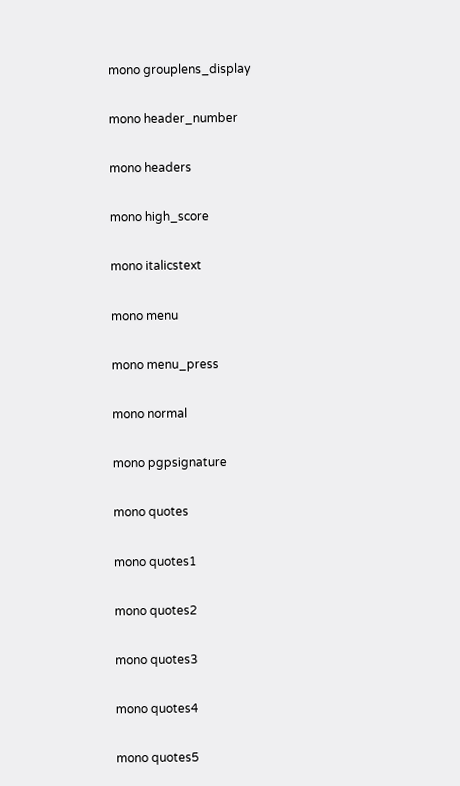mono grouplens_display

mono header_number

mono headers

mono high_score

mono italicstext

mono menu

mono menu_press

mono normal

mono pgpsignature

mono quotes

mono quotes1

mono quotes2

mono quotes3

mono quotes4

mono quotes5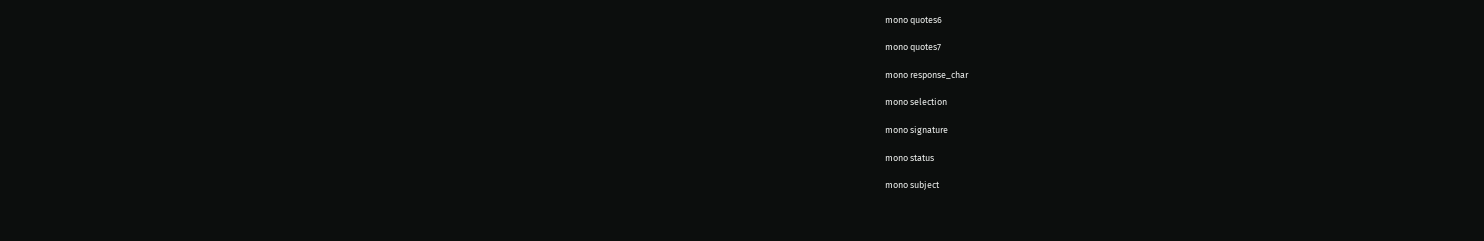mono quotes6

mono quotes7

mono response_char

mono selection

mono signature

mono status

mono subject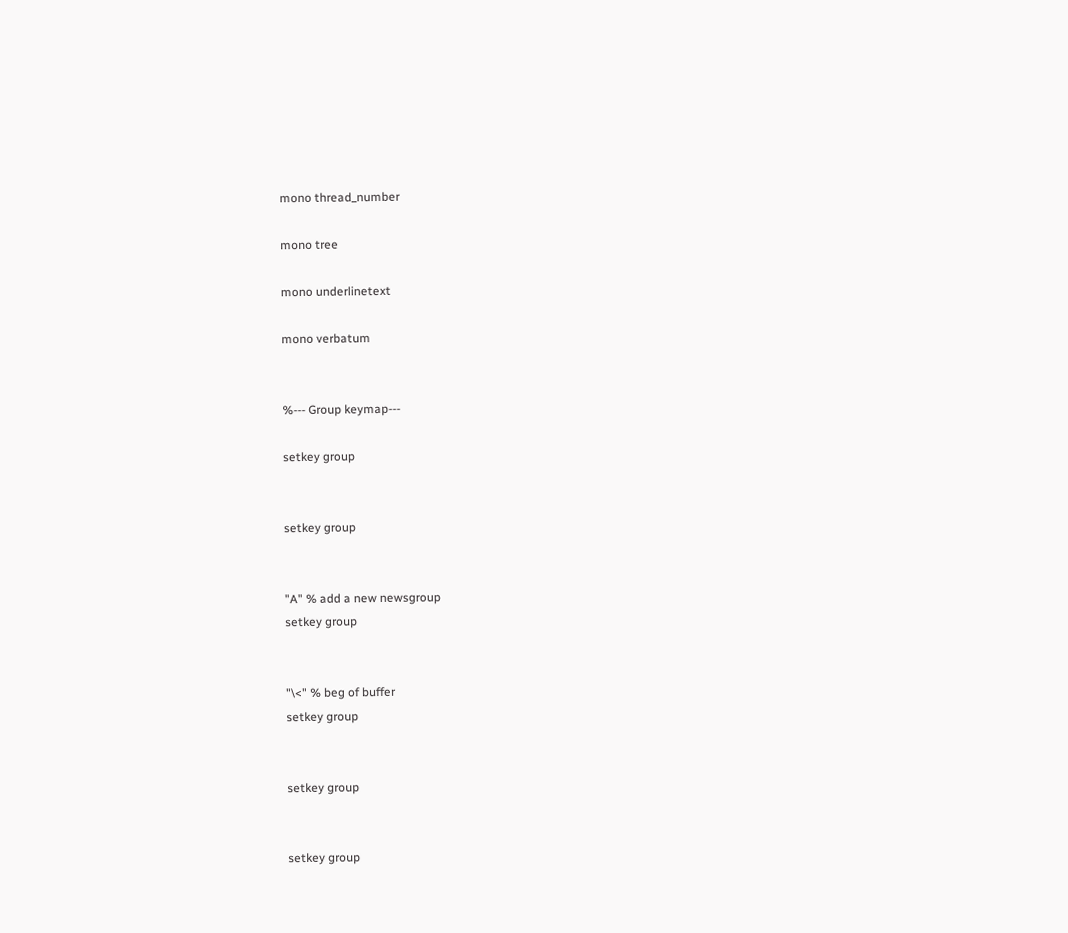mono thread_number

mono tree

mono underlinetext

mono verbatum


%--- Group keymap---

setkey group


setkey group


"A" % add a new newsgroup
setkey group


"\<" % beg of buffer
setkey group


setkey group


setkey group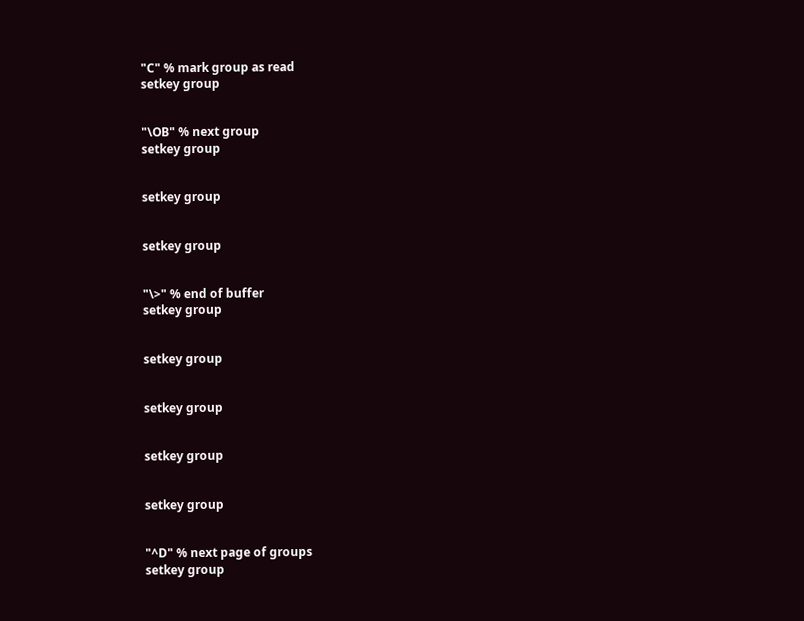"C" % mark group as read
setkey group


"\OB" % next group
setkey group


setkey group


setkey group


"\>" % end of buffer
setkey group


setkey group


setkey group


setkey group


setkey group


"^D" % next page of groups
setkey group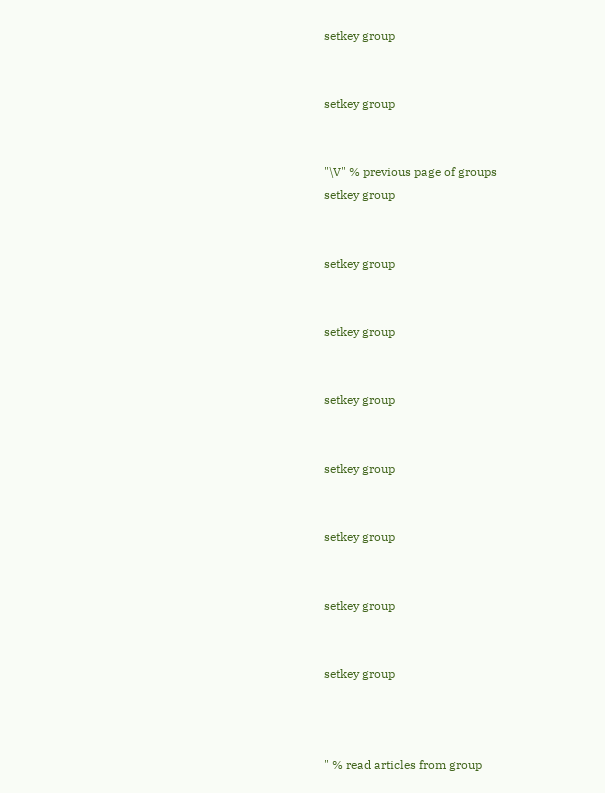setkey group


setkey group


"\V" % previous page of groups
setkey group


setkey group


setkey group


setkey group


setkey group


setkey group


setkey group


setkey group



" % read articles from group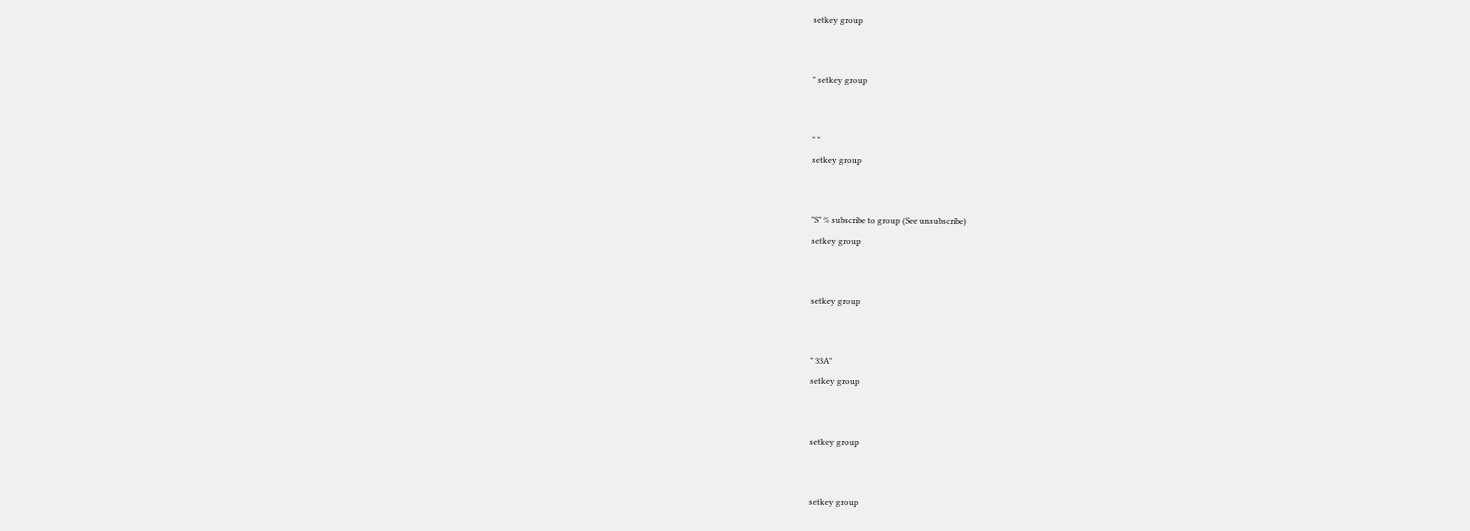setkey group


" setkey group


" "
setkey group


"S" % subscribe to group (See unsubscribe)
setkey group


setkey group


" 33A"
setkey group


setkey group


setkey group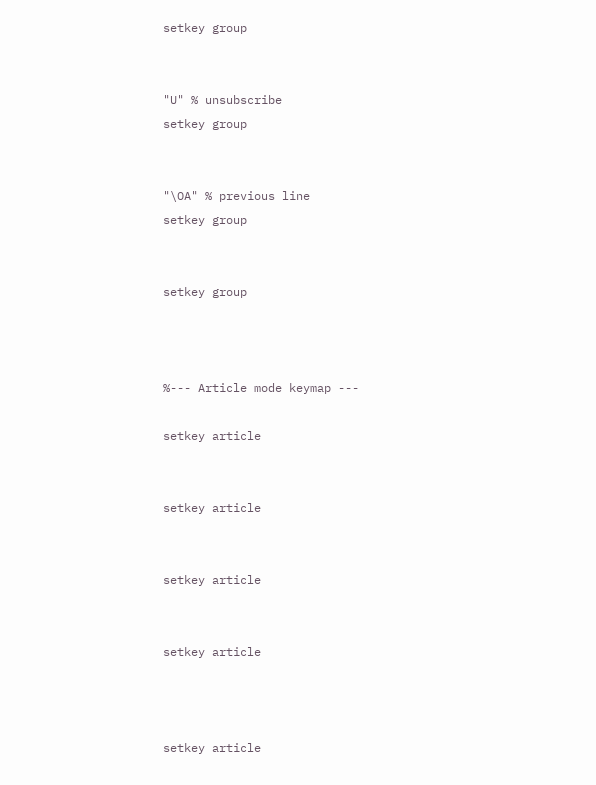setkey group


"U" % unsubscribe
setkey group


"\OA" % previous line
setkey group


setkey group



%--- Article mode keymap ---

setkey article


setkey article


setkey article


setkey article



setkey article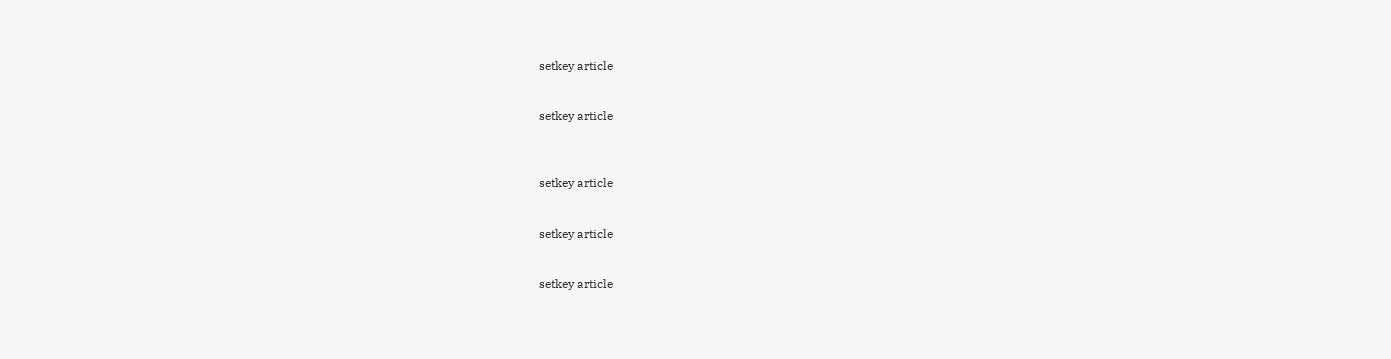setkey article


setkey article



setkey article


setkey article


setkey article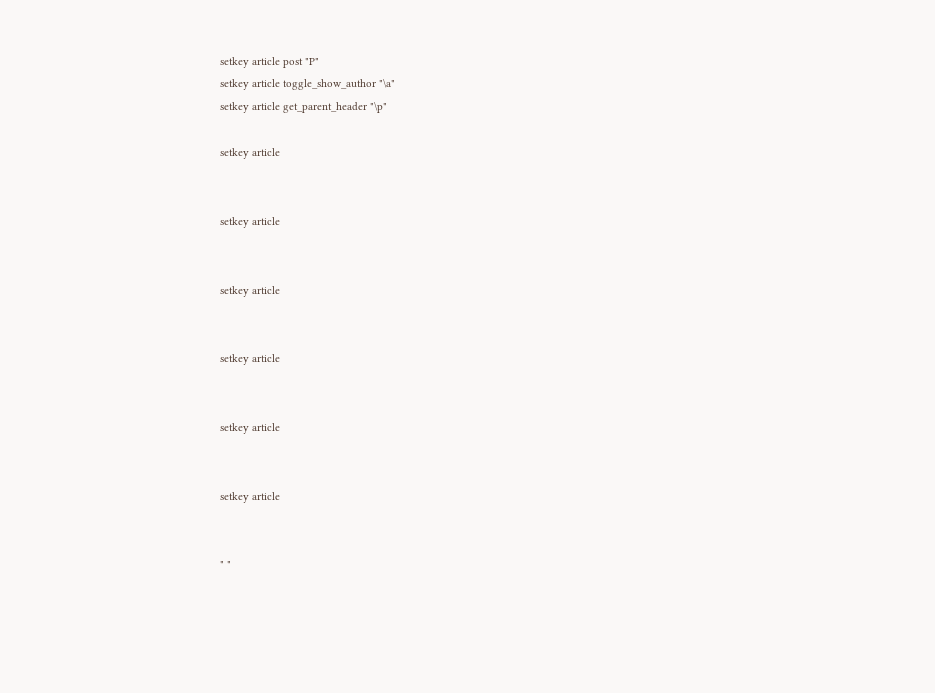setkey article post "P"
setkey article toggle_show_author "\a"
setkey article get_parent_header "\p"

setkey article


setkey article


setkey article


setkey article


setkey article


setkey article


" "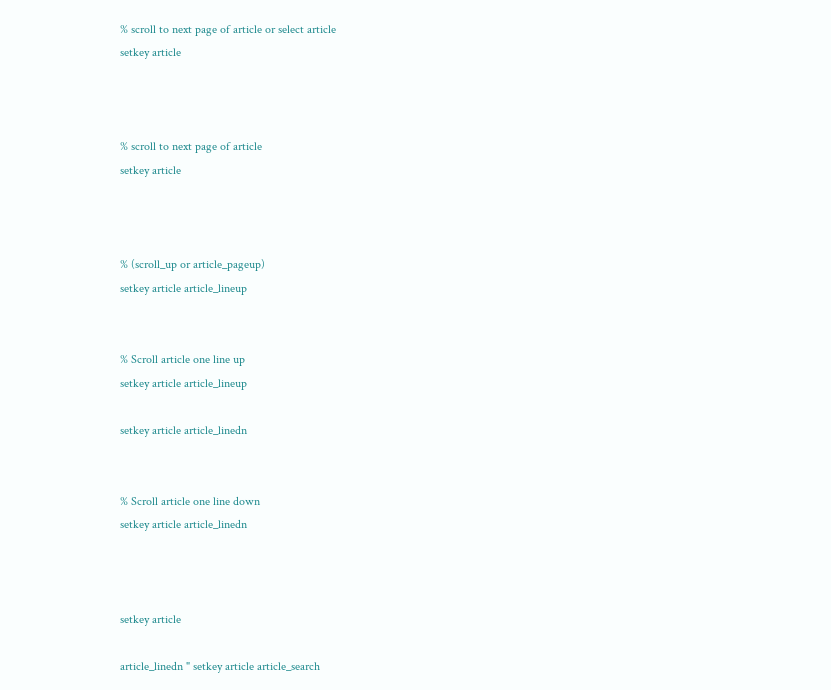% scroll to next page of article or select article
setkey article



% scroll to next page of article
setkey article



% (scroll_up or article_pageup)
setkey article article_lineup


% Scroll article one line up
setkey article article_lineup

setkey article article_linedn


% Scroll article one line down
setkey article article_linedn



setkey article

article_linedn " setkey article article_search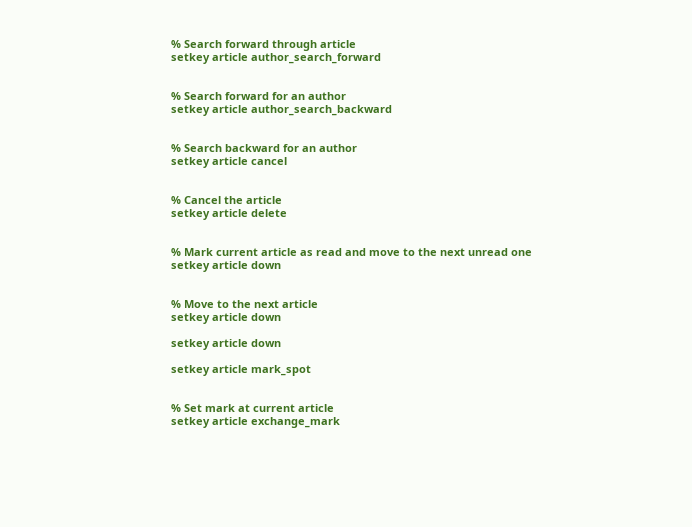% Search forward through article
setkey article author_search_forward


% Search forward for an author
setkey article author_search_backward


% Search backward for an author
setkey article cancel


% Cancel the article
setkey article delete


% Mark current article as read and move to the next unread one
setkey article down


% Move to the next article
setkey article down

setkey article down

setkey article mark_spot


% Set mark at current article
setkey article exchange_mark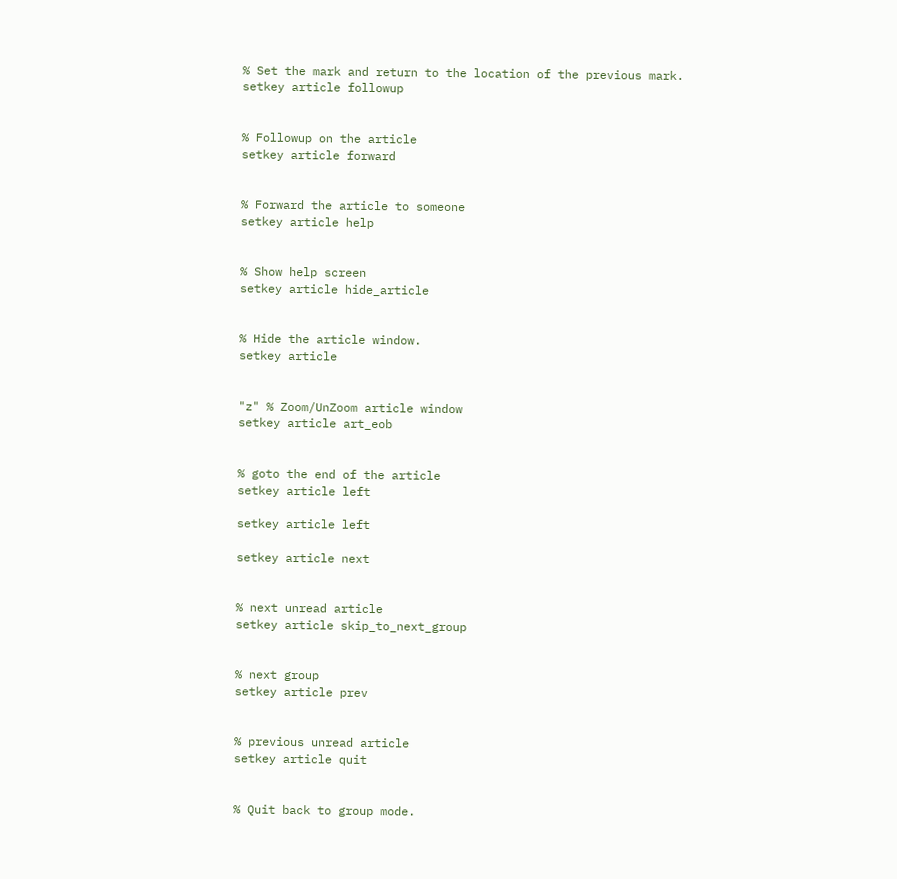% Set the mark and return to the location of the previous mark.
setkey article followup


% Followup on the article
setkey article forward


% Forward the article to someone
setkey article help


% Show help screen
setkey article hide_article


% Hide the article window.
setkey article


"z" % Zoom/UnZoom article window
setkey article art_eob


% goto the end of the article
setkey article left

setkey article left

setkey article next


% next unread article
setkey article skip_to_next_group


% next group
setkey article prev


% previous unread article
setkey article quit


% Quit back to group mode.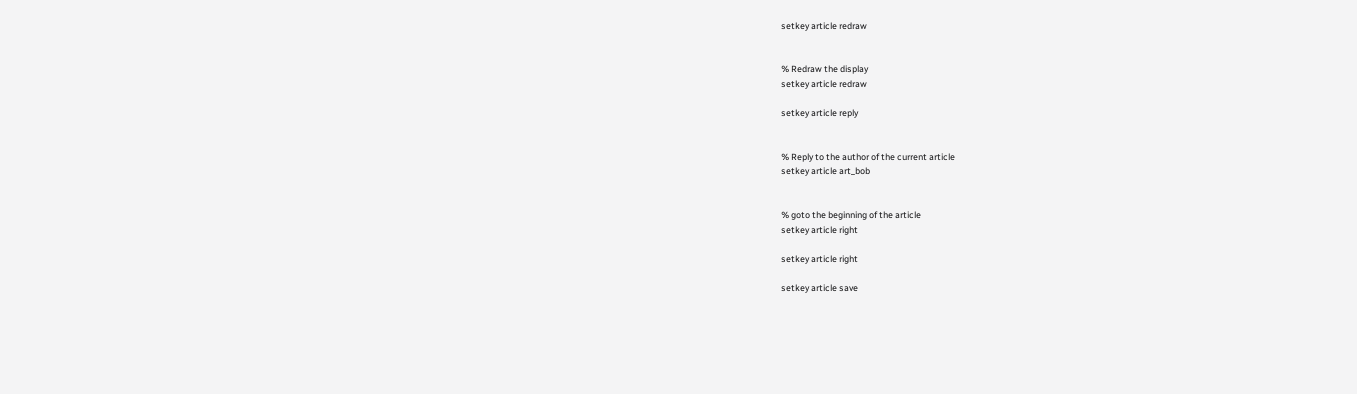setkey article redraw


% Redraw the display
setkey article redraw

setkey article reply


% Reply to the author of the current article
setkey article art_bob


% goto the beginning of the article
setkey article right

setkey article right

setkey article save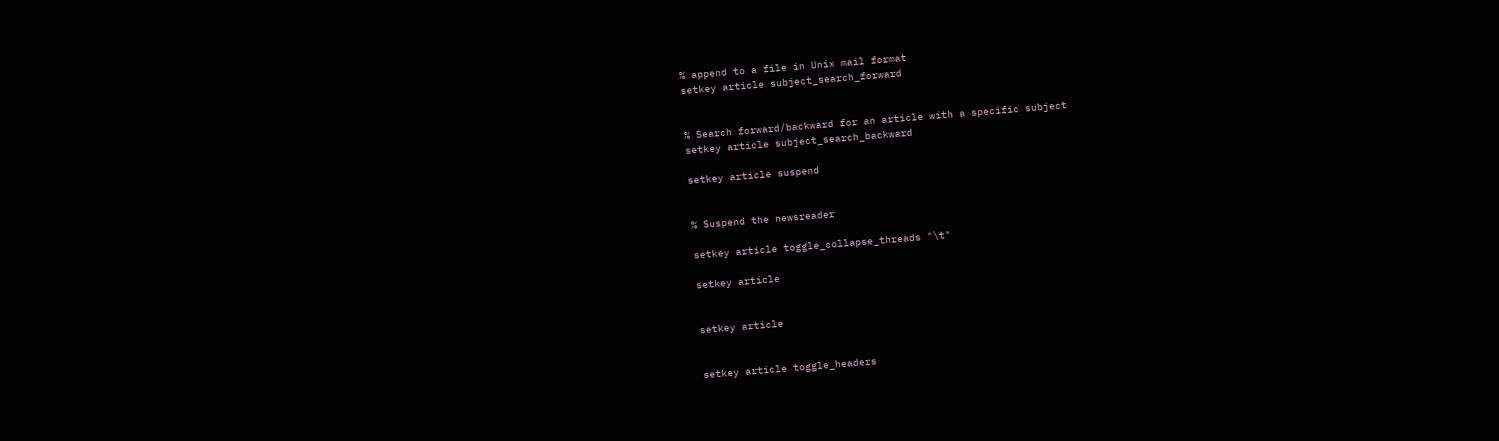% append to a file in Unix mail format
setkey article subject_search_forward


% Search forward/backward for an article with a specific subject
setkey article subject_search_backward

setkey article suspend


% Suspend the newsreader

setkey article toggle_collapse_threads "\t"

setkey article


setkey article


setkey article toggle_headers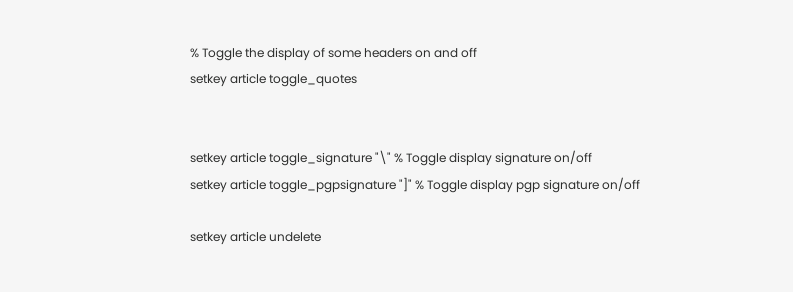% Toggle the display of some headers on and off
setkey article toggle_quotes


setkey article toggle_signature "\" % Toggle display signature on/off
setkey article toggle_pgpsignature "]" % Toggle display pgp signature on/off

setkey article undelete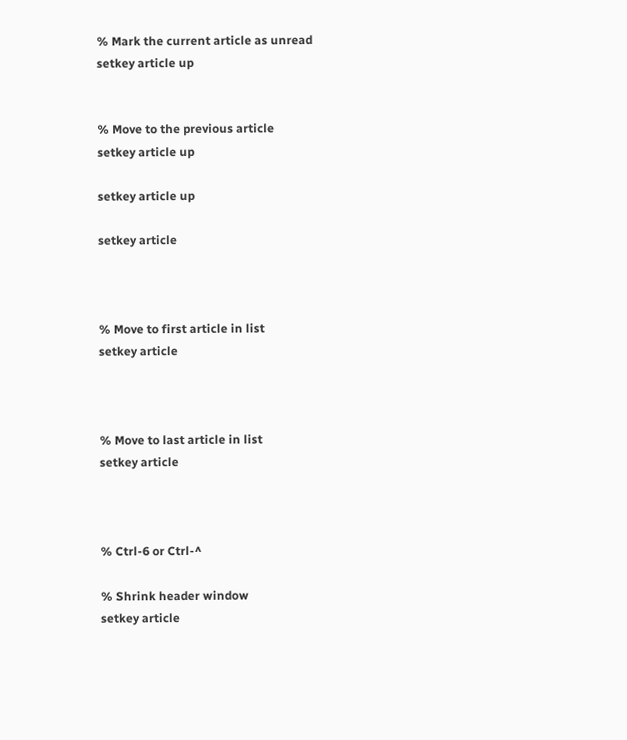% Mark the current article as unread
setkey article up


% Move to the previous article
setkey article up

setkey article up

setkey article



% Move to first article in list
setkey article



% Move to last article in list
setkey article



% Ctrl-6 or Ctrl-^

% Shrink header window
setkey article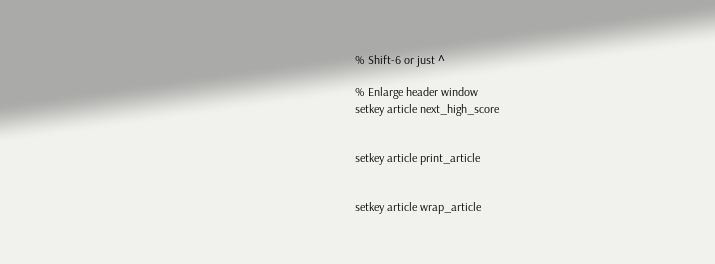% Shift-6 or just ^

% Enlarge header window
setkey article next_high_score


setkey article print_article


setkey article wrap_article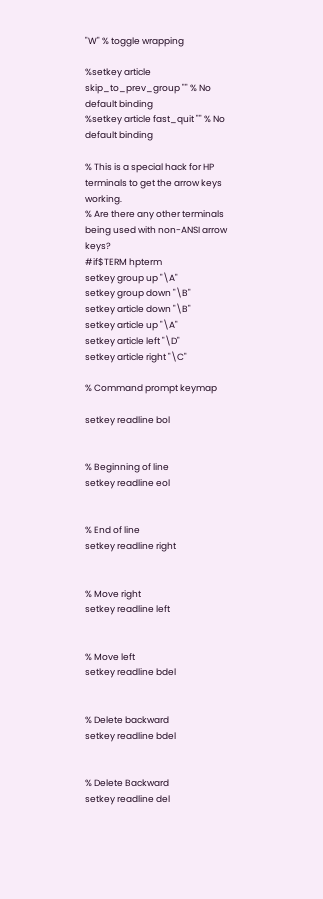"W" % toggle wrapping

%setkey article skip_to_prev_group "" % No default binding
%setkey article fast_quit "" % No default binding

% This is a special hack for HP terminals to get the arrow keys working.
% Are there any other terminals being used with non-ANSI arrow keys?
#if$TERM hpterm
setkey group up "\A"
setkey group down "\B"
setkey article down "\B"
setkey article up "\A"
setkey article left "\D"
setkey article right "\C"

% Command prompt keymap

setkey readline bol


% Beginning of line
setkey readline eol


% End of line
setkey readline right


% Move right
setkey readline left


% Move left
setkey readline bdel


% Delete backward
setkey readline bdel


% Delete Backward
setkey readline del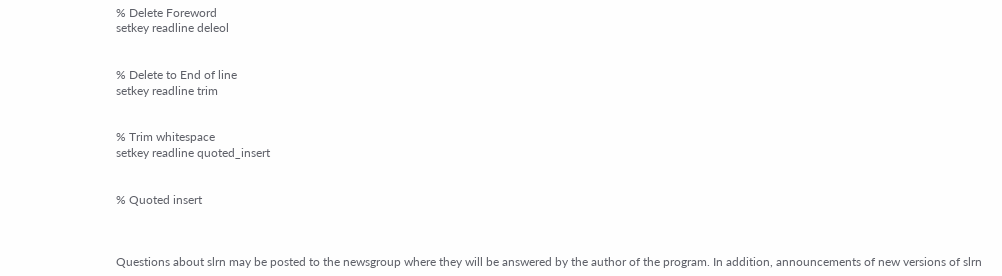% Delete Foreword
setkey readline deleol


% Delete to End of line
setkey readline trim


% Trim whitespace
setkey readline quoted_insert


% Quoted insert



Questions about slrn may be posted to the newsgroup where they will be answered by the author of the program. In addition, announcements of new versions of slrn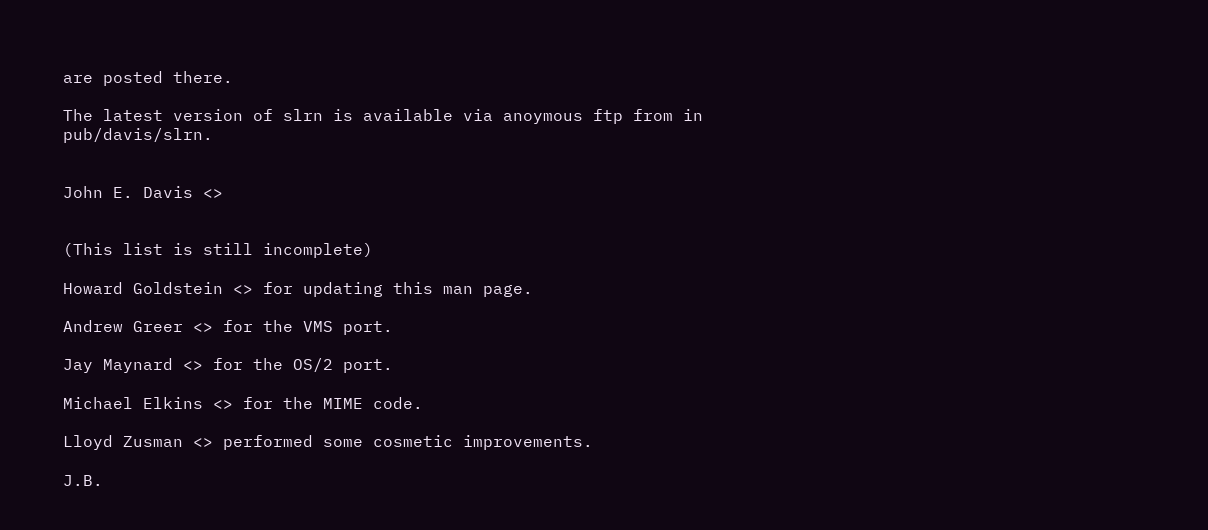are posted there.

The latest version of slrn is available via anoymous ftp from in pub/davis/slrn.


John E. Davis <>


(This list is still incomplete)

Howard Goldstein <> for updating this man page.

Andrew Greer <> for the VMS port.

Jay Maynard <> for the OS/2 port.

Michael Elkins <> for the MIME code.

Lloyd Zusman <> performed some cosmetic improvements.

J.B.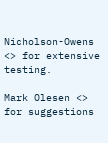Nicholson-Owens <> for extensive testing.

Mark Olesen <> for suggestions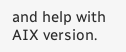and help with AIX version.